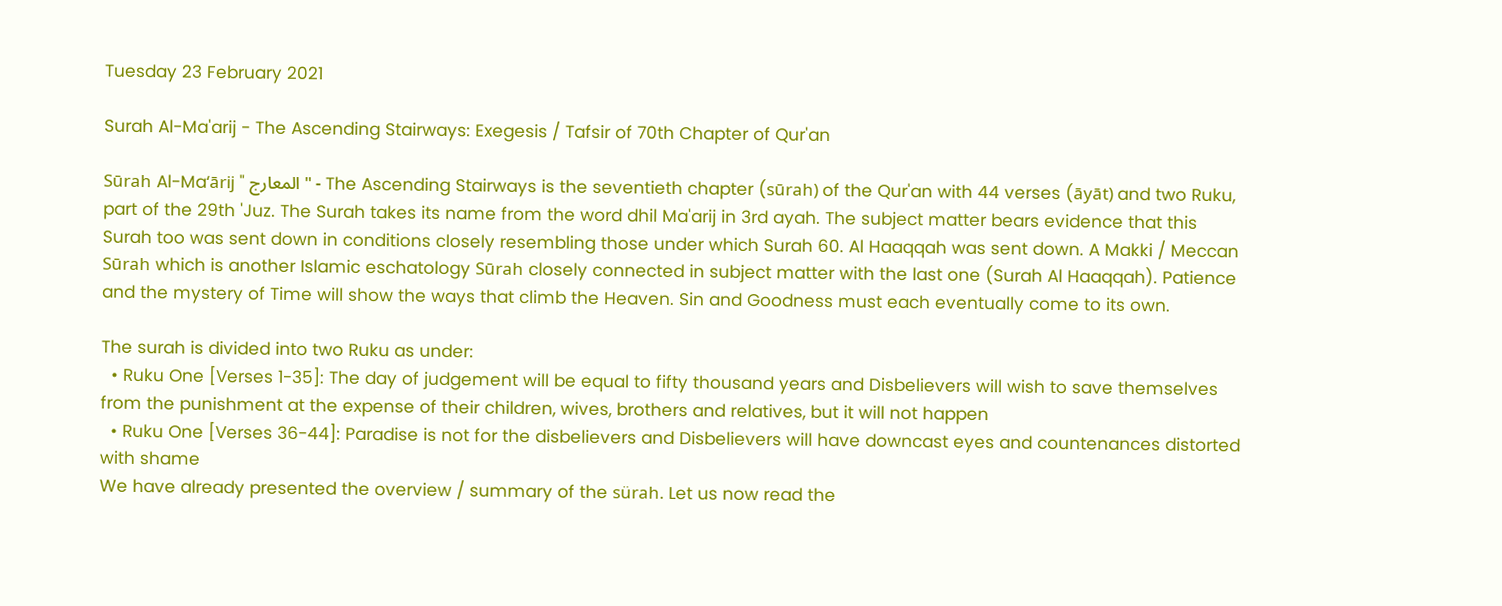Tuesday 23 February 2021

Surah Al-Ma'arij - The Ascending Stairways: Exegesis / Tafsir of 70th Chapter of Qur'an

Sūrah Al-Maʻārij " المعارج " - The Ascending Stairways is the seventieth chapter (sūrah) of the Qur'an with 44 verses (āyāt) and two Ruku, part of the 29th 'Juz. The Surah takes its name from the word dhil Ma'arij in 3rd ayah. The subject matter bears evidence that this Surah too was sent down in conditions closely resembling those under which Surah 60. Al Haaqqah was sent down. A Makki / Meccan Sūrah which is another Islamic eschatology Sūrah closely connected in subject matter with the last one (Surah Al Haaqqah). Patience and the mystery of Time will show the ways that climb the Heaven. Sin and Goodness must each eventually come to its own.

The surah is divided into two Ruku as under:
  • Ruku One [Verses 1-35]: The day of judgement will be equal to fifty thousand years and Disbelievers will wish to save themselves from the punishment at the expense of their children, wives, brothers and relatives, but it will not happen
  • Ruku One [Verses 36-44]: Paradise is not for the disbelievers and Disbelievers will have downcast eyes and countenances distorted with shame
We have already presented the overview / summary of the sürah. Let us now read the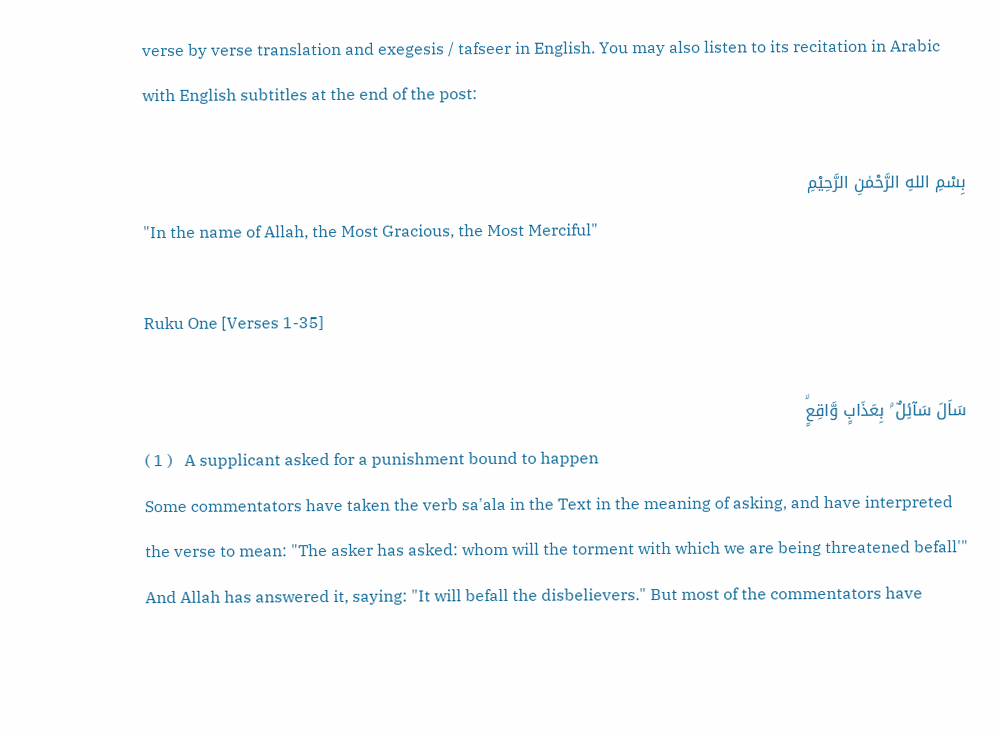verse by verse translation and exegesis / tafseer in English. You may also listen to its recitation in Arabic with English subtitles at the end of the post:

بِسْمِ اللهِ الرَّحْمٰنِ الرَّحِيْمِ
"In the name of Allah, the Most Gracious, the Most Merciful"

Ruku One [Verses 1-35]

سَاَلَ سَآئِلٌ ۢ بِعَذَابٍ وَّاقِعٍۙ
( 1 )   A supplicant asked for a punishment bound to happen
Some commentators have taken the verb sa'ala in the Text in the meaning of asking, and have interpreted the verse to mean: "The asker has asked: whom will the torment with which we are being threatened befall'" And Allah has answered it, saying: "It will befall the disbelievers." But most of the commentators have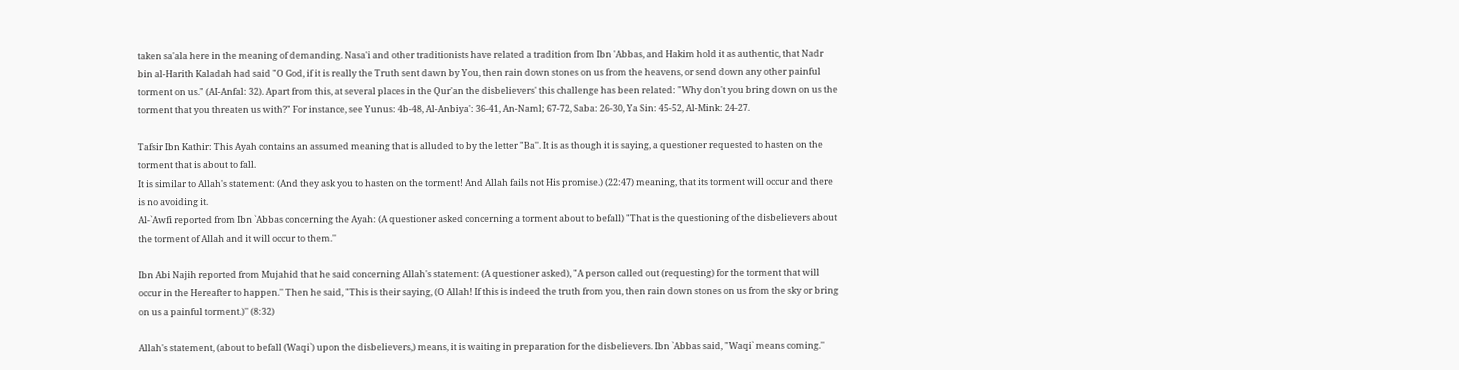taken sa'ala here in the meaning of demanding. Nasa'i and other traditionists have related a tradition from Ibn 'Abbas, and Hakim hold it as authentic, that Nadr bin al-Harith Kaladah had said "O God, if it is really the Truth sent dawn by You, then rain down stones on us from the heavens, or send down any other painful torment on us." (AI-Anfal: 32). Apart from this, at several places in the Qur'an the disbelievers' this challenge has been related: "Why don't you bring down on us the torment that you threaten us with?" For instance, see Yunus: 4b-48, Al-Anbiya': 36-41, An-Naml; 67-72, Saba: 26-30, Ya Sin: 45-52, Al-Mink: 24-27.

Tafsir Ibn Kathir: This Ayah contains an assumed meaning that is alluded to by the letter "Ba''. It is as though it is saying, a questioner requested to hasten on the torment that is about to fall.
It is similar to Allah's statement: (And they ask you to hasten on the torment! And Allah fails not His promise.) (22:47) meaning, that its torment will occur and there is no avoiding it.
Al-`Awfi reported from Ibn `Abbas concerning the Ayah: (A questioner asked concerning a torment about to befall) "That is the questioning of the disbelievers about the torment of Allah and it will occur to them.''

Ibn Abi Najih reported from Mujahid that he said concerning Allah's statement: (A questioner asked), "A person called out (requesting) for the torment that will occur in the Hereafter to happen.'' Then he said, "This is their saying, (O Allah! If this is indeed the truth from you, then rain down stones on us from the sky or bring on us a painful torment.)'' (8:32)

Allah's statement, (about to befall (Waqi`) upon the disbelievers,) means, it is waiting in preparation for the disbelievers. Ibn `Abbas said, "Waqi` means coming.''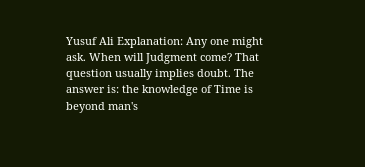Yusuf Ali Explanation: Any one might ask. When will Judgment come? That question usually implies doubt. The answer is: the knowledge of Time is beyond man's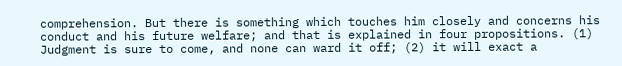comprehension. But there is something which touches him closely and concerns his conduct and his future welfare; and that is explained in four propositions. (1) Judgment is sure to come, and none can ward it off; (2) it will exact a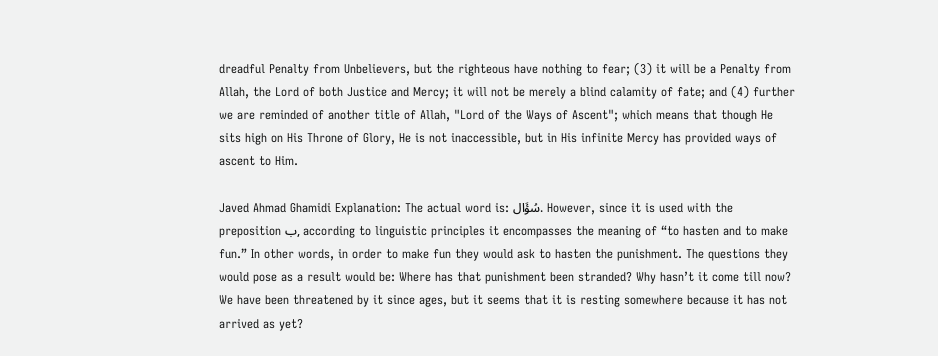dreadful Penalty from Unbelievers, but the righteous have nothing to fear; (3) it will be a Penalty from Allah, the Lord of both Justice and Mercy; it will not be merely a blind calamity of fate; and (4) further we are reminded of another title of Allah, "Lord of the Ways of Ascent"; which means that though He sits high on His Throne of Glory, He is not inaccessible, but in His infinite Mercy has provided ways of ascent to Him.

Javed Ahmad Ghamidi Explanation: The actual word is: سُؤَال. However, since it is used with the preposition ب, according to linguistic principles it encompasses the meaning of “to hasten and to make fun.” In other words, in order to make fun they would ask to hasten the punishment. The questions they would pose as a result would be: Where has that punishment been stranded? Why hasn’t it come till now? We have been threatened by it since ages, but it seems that it is resting somewhere because it has not arrived as yet?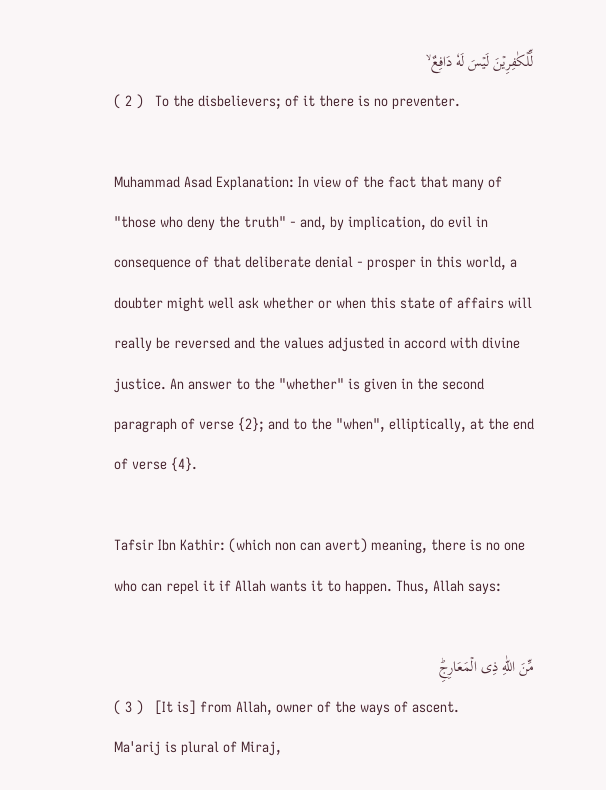لِّلۡكٰفِرِيۡنَ لَيۡسَ لَهٗ دَافِعٌ ۙ
( 2 )   To the disbelievers; of it there is no preventer.

Muhammad Asad Explanation: In view of the fact that many of "those who deny the truth" - and, by implication, do evil in consequence of that deliberate denial - prosper in this world, a doubter might well ask whether or when this state of affairs will really be reversed and the values adjusted in accord with divine justice. An answer to the "whether" is given in the second paragraph of verse {2}; and to the "when", elliptically, at the end of verse {4}.

Tafsir Ibn Kathir: (which non can avert) meaning, there is no one who can repel it if Allah wants it to happen. Thus, Allah says:

مِّنَ اللّٰهِ ذِى الۡمَعَارِجِؕ
( 3 )   [It is] from Allah, owner of the ways of ascent.
Ma'arij is plural of Miraj,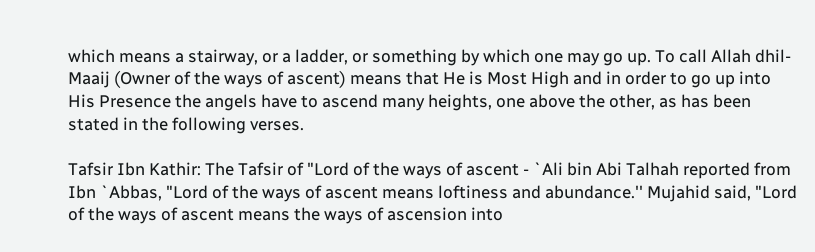which means a stairway, or a ladder, or something by which one may go up. To call Allah dhil-Maaij (Owner of the ways of ascent) means that He is Most High and in order to go up into His Presence the angels have to ascend many heights, one above the other, as has been stated in the following verses.

Tafsir Ibn Kathir: The Tafsir of "Lord of the ways of ascent - `Ali bin Abi Talhah reported from Ibn `Abbas, "Lord of the ways of ascent means loftiness and abundance.'' Mujahid said, "Lord of the ways of ascent means the ways of ascension into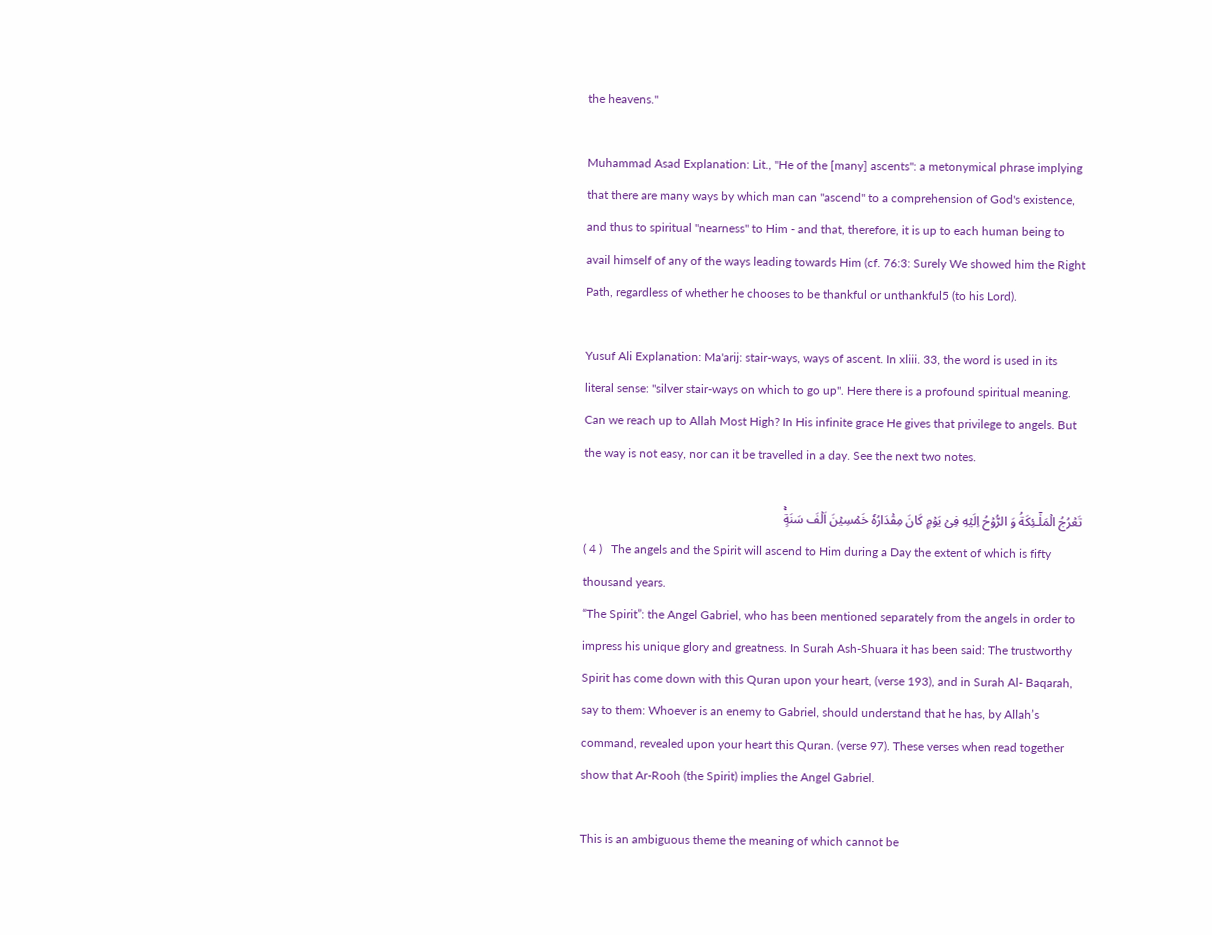the heavens.''

Muhammad Asad Explanation: Lit., "He of the [many] ascents": a metonymical phrase implying that there are many ways by which man can "ascend" to a comprehension of God's existence, and thus to spiritual "nearness" to Him - and that, therefore, it is up to each human being to avail himself of any of the ways leading towards Him (cf. 76:3: Surely We showed him the Right Path, regardless of whether he chooses to be thankful or unthankful5 (to his Lord).

Yusuf Ali Explanation: Ma'arij: stair-ways, ways of ascent. In xliii. 33, the word is used in its literal sense: "silver stair-ways on which to go up". Here there is a profound spiritual meaning. Can we reach up to Allah Most High? In His infinite grace He gives that privilege to angels. But the way is not easy, nor can it be travelled in a day. See the next two notes.

تَعۡرُجُ الۡمَلٰٓـئِكَةُ وَ الرُّوۡحُ اِلَيۡهِ فِىۡ يَوۡمٍ كَانَ مِقۡدَارُهٗ خَمۡسِيۡنَ اَلۡفَ سَنَةٍۚ
( 4 )   The angels and the Spirit will ascend to Him during a Day the extent of which is fifty thousand years.
“The Spirit”: the Angel Gabriel, who has been mentioned separately from the angels in order to impress his unique glory and greatness. In Surah Ash-Shuara it has been said: The trustworthy Spirit has come down with this Quran upon your heart, (verse 193), and in Surah Al- Baqarah, say to them: Whoever is an enemy to Gabriel, should understand that he has, by Allah’s command, revealed upon your heart this Quran. (verse 97). These verses when read together show that Ar-Rooh (the Spirit) implies the Angel Gabriel.

This is an ambiguous theme the meaning of which cannot be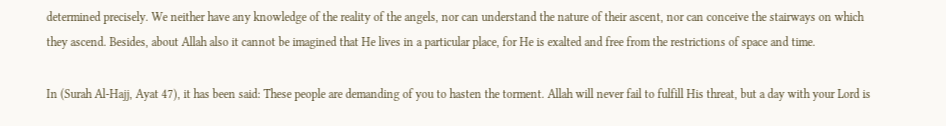determined precisely. We neither have any knowledge of the reality of the angels, nor can understand the nature of their ascent, nor can conceive the stairways on which they ascend. Besides, about Allah also it cannot be imagined that He lives in a particular place, for He is exalted and free from the restrictions of space and time.

In (Surah Al-Hajj, Ayat 47), it has been said: These people are demanding of you to hasten the torment. Allah will never fail to fulfill His threat, but a day with your Lord is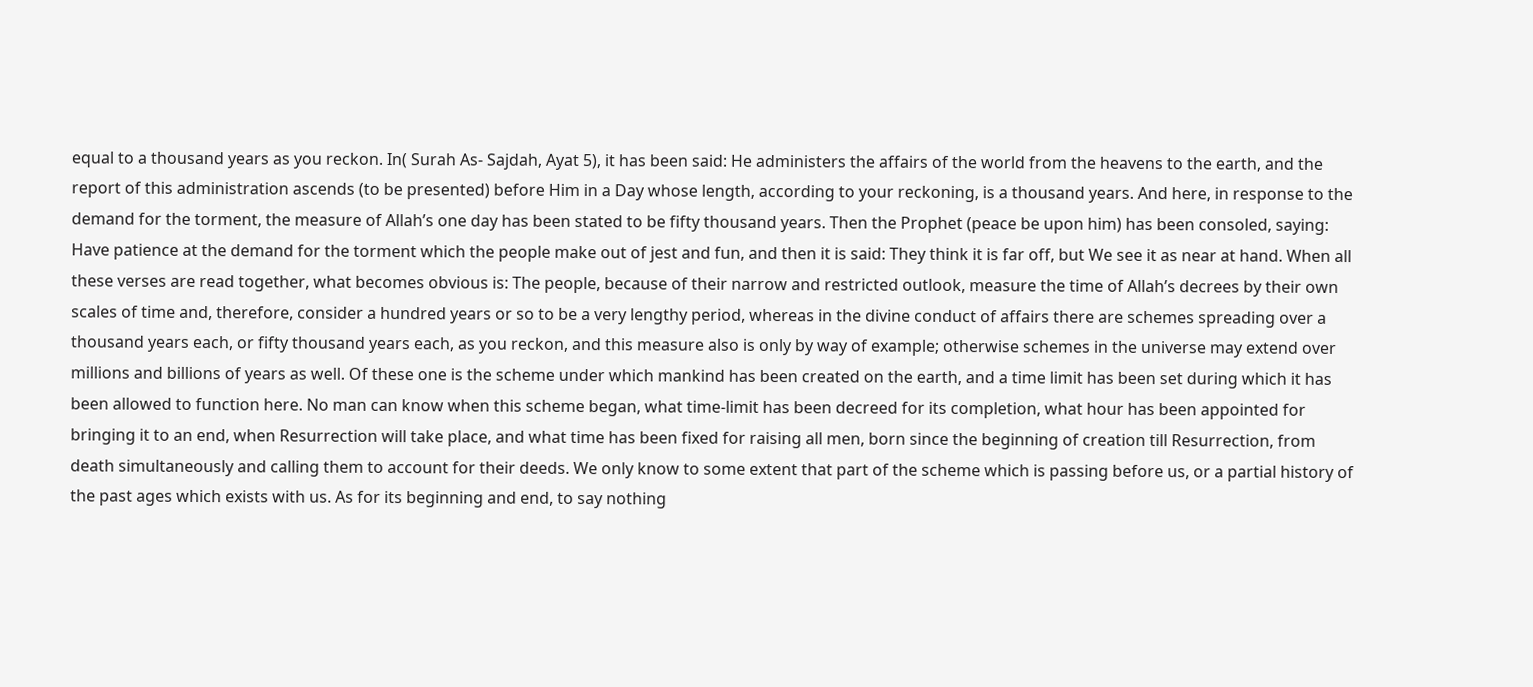equal to a thousand years as you reckon. In( Surah As- Sajdah, Ayat 5), it has been said: He administers the affairs of the world from the heavens to the earth, and the report of this administration ascends (to be presented) before Him in a Day whose length, according to your reckoning, is a thousand years. And here, in response to the demand for the torment, the measure of Allah’s one day has been stated to be fifty thousand years. Then the Prophet (peace be upon him) has been consoled, saying: Have patience at the demand for the torment which the people make out of jest and fun, and then it is said: They think it is far off, but We see it as near at hand. When all these verses are read together, what becomes obvious is: The people, because of their narrow and restricted outlook, measure the time of Allah’s decrees by their own scales of time and, therefore, consider a hundred years or so to be a very lengthy period, whereas in the divine conduct of affairs there are schemes spreading over a thousand years each, or fifty thousand years each, as you reckon, and this measure also is only by way of example; otherwise schemes in the universe may extend over millions and billions of years as well. Of these one is the scheme under which mankind has been created on the earth, and a time limit has been set during which it has been allowed to function here. No man can know when this scheme began, what time-limit has been decreed for its completion, what hour has been appointed for bringing it to an end, when Resurrection will take place, and what time has been fixed for raising all men, born since the beginning of creation till Resurrection, from death simultaneously and calling them to account for their deeds. We only know to some extent that part of the scheme which is passing before us, or a partial history of the past ages which exists with us. As for its beginning and end, to say nothing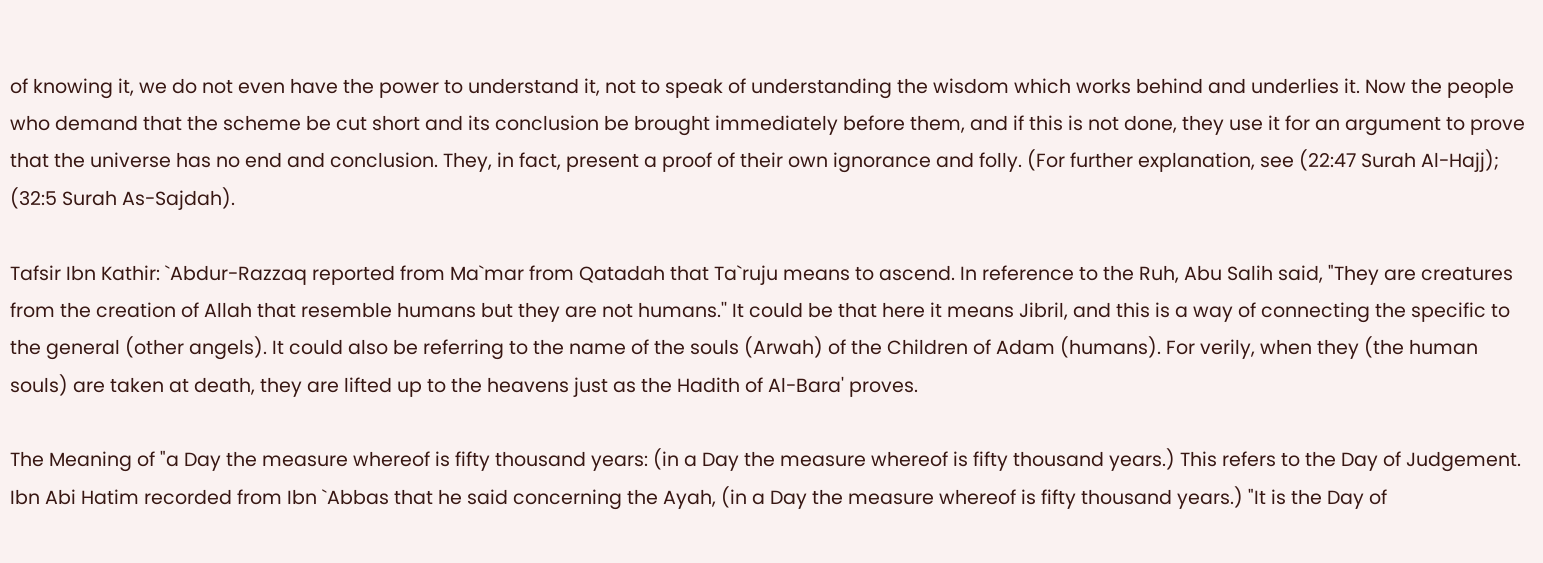of knowing it, we do not even have the power to understand it, not to speak of understanding the wisdom which works behind and underlies it. Now the people who demand that the scheme be cut short and its conclusion be brought immediately before them, and if this is not done, they use it for an argument to prove that the universe has no end and conclusion. They, in fact, present a proof of their own ignorance and folly. (For further explanation, see (22:47 Surah Al-Hajj); (32:5 Surah As-Sajdah).

Tafsir Ibn Kathir: `Abdur-Razzaq reported from Ma`mar from Qatadah that Ta`ruju means to ascend. In reference to the Ruh, Abu Salih said, "They are creatures from the creation of Allah that resemble humans but they are not humans.'' It could be that here it means Jibril, and this is a way of connecting the specific to the general (other angels). It could also be referring to the name of the souls (Arwah) of the Children of Adam (humans). For verily, when they (the human souls) are taken at death, they are lifted up to the heavens just as the Hadith of Al-Bara' proves.

The Meaning of "a Day the measure whereof is fifty thousand years: (in a Day the measure whereof is fifty thousand years.) This refers to the Day of Judgement. Ibn Abi Hatim recorded from Ibn `Abbas that he said concerning the Ayah, (in a Day the measure whereof is fifty thousand years.) "It is the Day of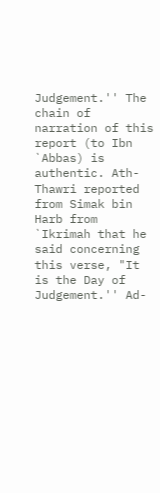Judgement.'' The chain of narration of this report (to Ibn `Abbas) is authentic. Ath-Thawri reported from Simak bin Harb from `Ikrimah that he said concerning this verse, "It is the Day of Judgement.'' Ad-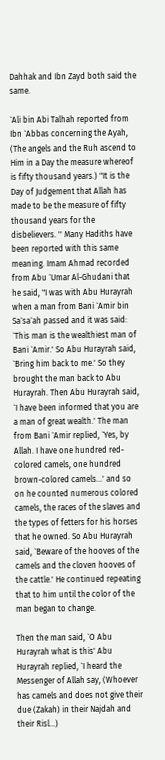Dahhak and Ibn Zayd both said the same.

`Ali bin Abi Talhah reported from Ibn `Abbas concerning the Ayah, (The angels and the Ruh ascend to Him in a Day the measure whereof is fifty thousand years.) "It is the Day of Judgement that Allah has made to be the measure of fifty thousand years for the disbelievers. '' Many Hadiths have been reported with this same meaning. Imam Ahmad recorded from Abu `Umar Al-Ghudani that he said, "I was with Abu Hurayrah when a man from Bani `Amir bin Sa`sa`ah passed and it was said: `This man is the wealthiest man of Bani `Amir.' So Abu Hurayrah said, `Bring him back to me.' So they brought the man back to Abu Hurayrah. Then Abu Hurayrah said, `I have been informed that you are a man of great wealth.' The man from Bani `Amir replied, `Yes, by Allah. I have one hundred red-colored camels, one hundred brown-colored camels...' and so on he counted numerous colored camels, the races of the slaves and the types of fetters for his horses that he owned. So Abu Hurayrah said, `Beware of the hooves of the camels and the cloven hooves of the cattle.' He continued repeating that to him until the color of the man began to change.

Then the man said, `O Abu Hurayrah what is this' Abu Hurayrah replied, `I heard the Messenger of Allah say, (Whoever has camels and does not give their due (Zakah) in their Najdah and their Risl...)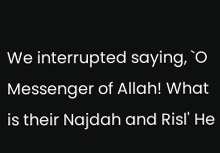We interrupted saying, `O Messenger of Allah! What is their Najdah and Risl' He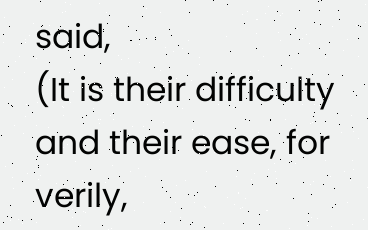said,
(It is their difficulty and their ease, for verily,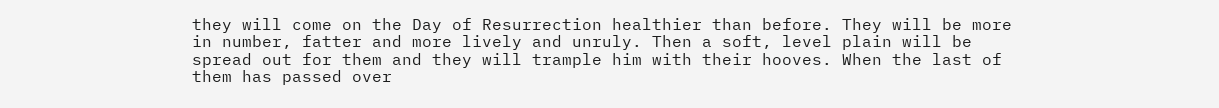they will come on the Day of Resurrection healthier than before. They will be more in number, fatter and more lively and unruly. Then a soft, level plain will be spread out for them and they will trample him with their hooves. When the last of them has passed over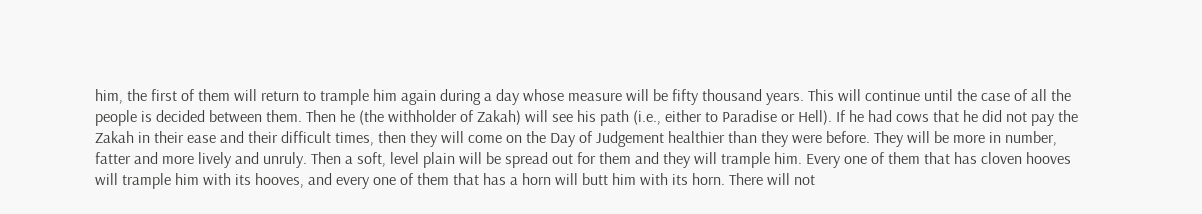him, the first of them will return to trample him again during a day whose measure will be fifty thousand years. This will continue until the case of all the people is decided between them. Then he (the withholder of Zakah) will see his path (i.e., either to Paradise or Hell). If he had cows that he did not pay the Zakah in their ease and their difficult times, then they will come on the Day of Judgement healthier than they were before. They will be more in number, fatter and more lively and unruly. Then a soft, level plain will be spread out for them and they will trample him. Every one of them that has cloven hooves will trample him with its hooves, and every one of them that has a horn will butt him with its horn. There will not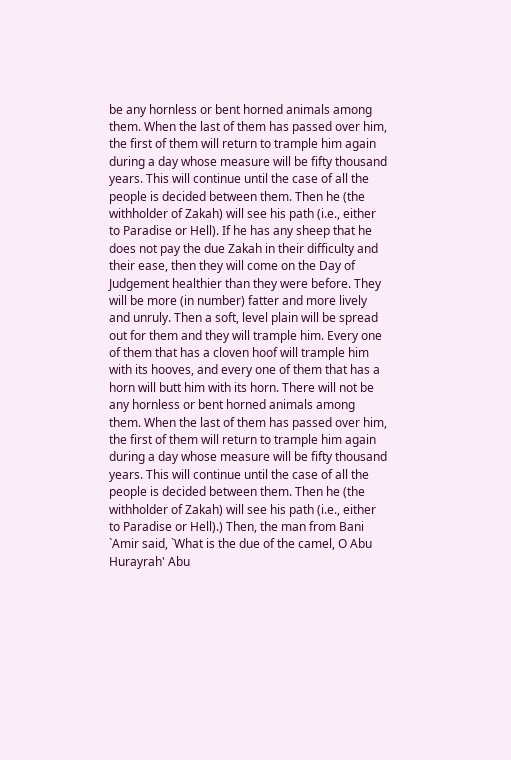be any hornless or bent horned animals among them. When the last of them has passed over him, the first of them will return to trample him again during a day whose measure will be fifty thousand years. This will continue until the case of all the people is decided between them. Then he (the withholder of Zakah) will see his path (i.e., either to Paradise or Hell). If he has any sheep that he does not pay the due Zakah in their difficulty and their ease, then they will come on the Day of Judgement healthier than they were before. They will be more (in number) fatter and more lively and unruly. Then a soft, level plain will be spread out for them and they will trample him. Every one of them that has a cloven hoof will trample him with its hooves, and every one of them that has a horn will butt him with its horn. There will not be any hornless or bent horned animals among them. When the last of them has passed over him, the first of them will return to trample him again during a day whose measure will be fifty thousand years. This will continue until the case of all the people is decided between them. Then he (the withholder of Zakah) will see his path (i.e., either to Paradise or Hell).) Then, the man from Bani `Amir said, `What is the due of the camel, O Abu Hurayrah' Abu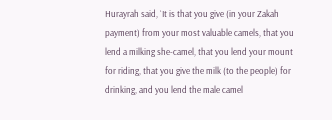Hurayrah said, `It is that you give (in your Zakah payment) from your most valuable camels, that you lend a milking she-camel, that you lend your mount for riding, that you give the milk (to the people) for drinking, and you lend the male camel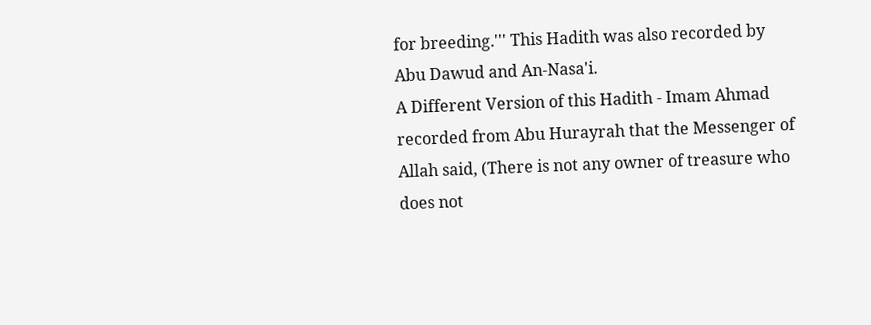for breeding.''' This Hadith was also recorded by Abu Dawud and An-Nasa'i.
A Different Version of this Hadith - Imam Ahmad recorded from Abu Hurayrah that the Messenger of Allah said, (There is not any owner of treasure who does not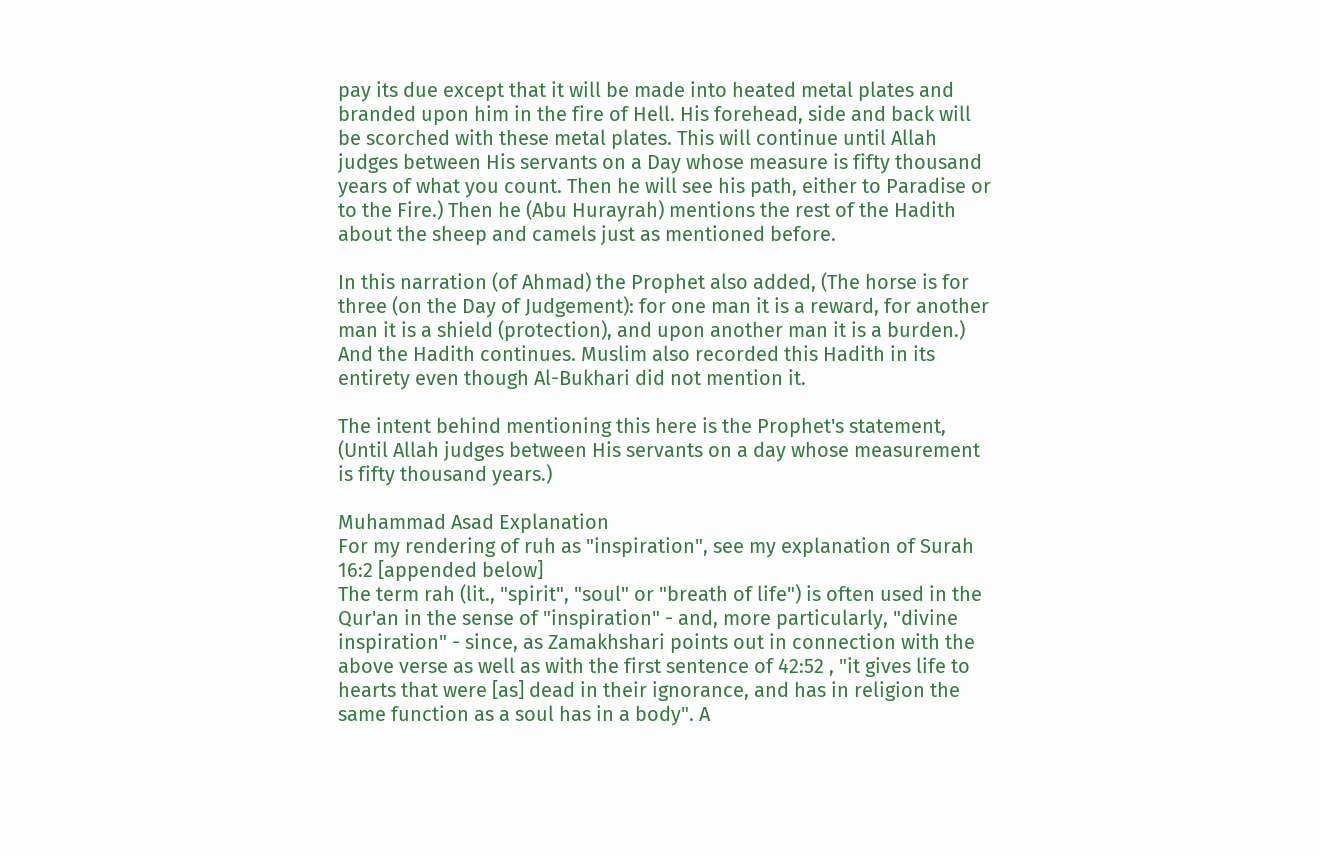pay its due except that it will be made into heated metal plates and branded upon him in the fire of Hell. His forehead, side and back will be scorched with these metal plates. This will continue until Allah judges between His servants on a Day whose measure is fifty thousand years of what you count. Then he will see his path, either to Paradise or to the Fire.) Then he (Abu Hurayrah) mentions the rest of the Hadith about the sheep and camels just as mentioned before.

In this narration (of Ahmad) the Prophet also added, (The horse is for three (on the Day of Judgement): for one man it is a reward, for another man it is a shield (protection), and upon another man it is a burden.) And the Hadith continues. Muslim also recorded this Hadith in its entirety even though Al-Bukhari did not mention it.

The intent behind mentioning this here is the Prophet's statement, (Until Allah judges between His servants on a day whose measurement is fifty thousand years.)

Muhammad Asad Explanation
For my rendering of ruh as "inspiration", see my explanation of Surah 16:2 [appended below]
The term rah (lit., "spirit", "soul" or "breath of life") is often used in the Qur'an in the sense of "inspiration" - and, more particularly, "divine inspiration" - since, as Zamakhshari points out in connection with the above verse as well as with the first sentence of 42:52 , "it gives life to hearts that were [as] dead in their ignorance, and has in religion the same function as a soul has in a body". A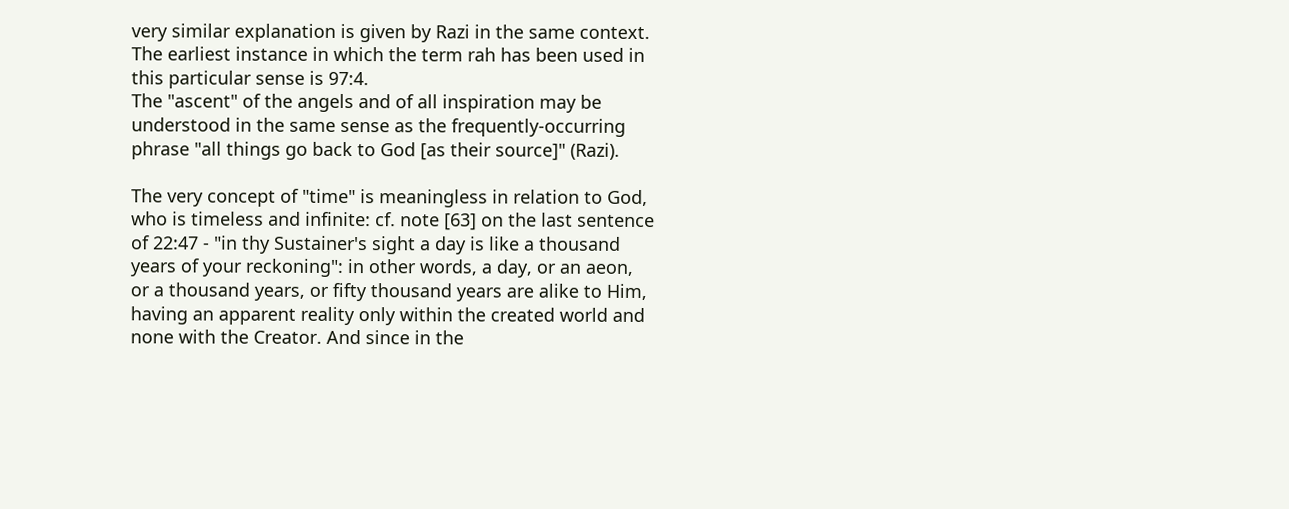very similar explanation is given by Razi in the same context. The earliest instance in which the term rah has been used in this particular sense is 97:4.
The "ascent" of the angels and of all inspiration may be understood in the same sense as the frequently-occurring phrase "all things go back to God [as their source]" (Razi).

The very concept of "time" is meaningless in relation to God, who is timeless and infinite: cf. note [63] on the last sentence of 22:47 - "in thy Sustainer's sight a day is like a thousand years of your reckoning": in other words, a day, or an aeon, or a thousand years, or fifty thousand years are alike to Him, having an apparent reality only within the created world and none with the Creator. And since in the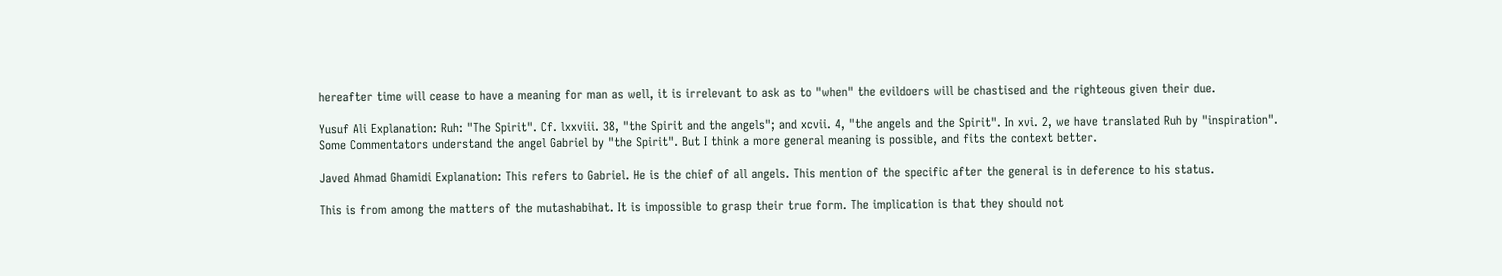hereafter time will cease to have a meaning for man as well, it is irrelevant to ask as to "when" the evildoers will be chastised and the righteous given their due.

Yusuf Ali Explanation: Ruh: "The Spirit". Cf. lxxviii. 38, "the Spirit and the angels"; and xcvii. 4, "the angels and the Spirit". In xvi. 2, we have translated Ruh by "inspiration". Some Commentators understand the angel Gabriel by "the Spirit". But I think a more general meaning is possible, and fits the context better.

Javed Ahmad Ghamidi Explanation: This refers to Gabriel. He is the chief of all angels. This mention of the specific after the general is in deference to his status.

This is from among the matters of the mutashabihat. It is impossible to grasp their true form. The implication is that they should not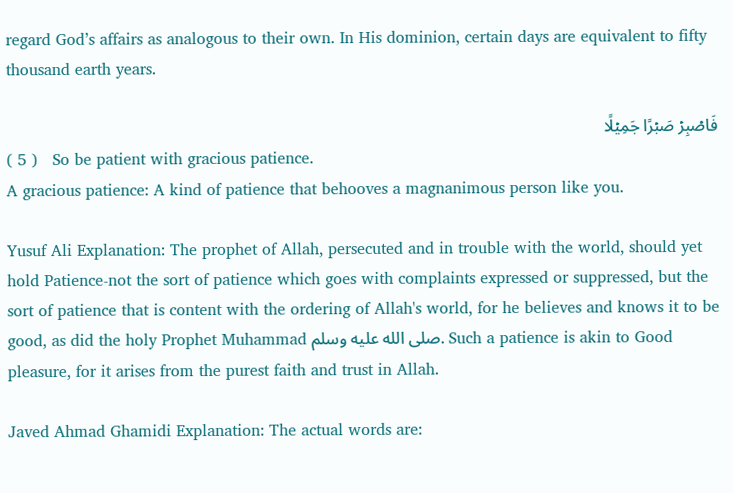regard God’s affairs as analogous to their own. In His dominion, certain days are equivalent to fifty thousand earth years.

فَاصۡبِرۡ صَبۡرًا جَمِيۡلًا
( 5 )   So be patient with gracious patience.
A gracious patience: A kind of patience that behooves a magnanimous person like you.

Yusuf Ali Explanation: The prophet of Allah, persecuted and in trouble with the world, should yet hold Patience-not the sort of patience which goes with complaints expressed or suppressed, but the sort of patience that is content with the ordering of Allah's world, for he believes and knows it to be good, as did the holy Prophet Muhammad صلى الله عليه وسلم. Such a patience is akin to Good pleasure, for it arises from the purest faith and trust in Allah.

Javed Ahmad Ghamidi Explanation: The actual words are: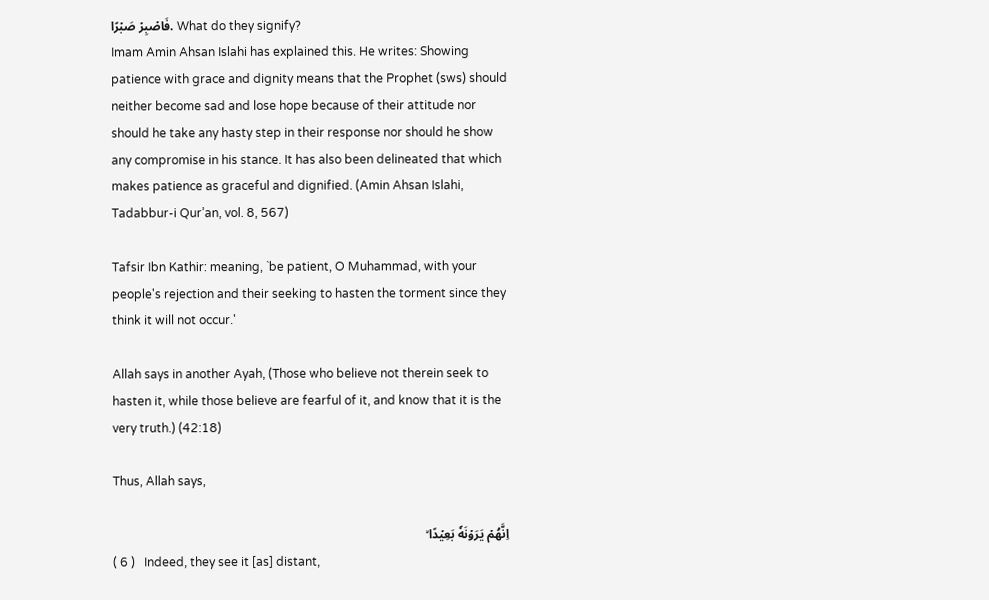فَاصۡبِرۡ صَبۡرًا. What do they signify?
Imam Amin Ahsan Islahi has explained this. He writes: Showing patience with grace and dignity means that the Prophet (sws) should neither become sad and lose hope because of their attitude nor should he take any hasty step in their response nor should he show any compromise in his stance. It has also been delineated that which makes patience as graceful and dignified. (Amin Ahsan Islahi, Tadabbur-i Qur’an, vol. 8, 567)

Tafsir Ibn Kathir: meaning, `be patient, O Muhammad, with your people's rejection and their seeking to hasten the torment since they think it will not occur.'

Allah says in another Ayah, (Those who believe not therein seek to hasten it, while those believe are fearful of it, and know that it is the very truth.) (42:18)

Thus, Allah says,

اِنَّهُمۡ يَرَوۡنَهٗ بَعِيۡدًا ۙ
( 6 )   Indeed, they see it [as] distant,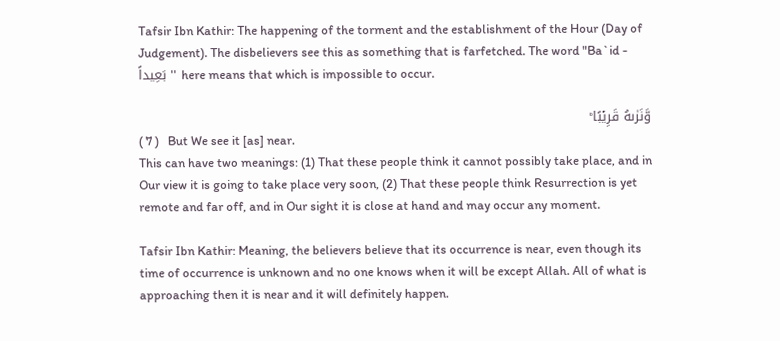Tafsir Ibn Kathir: The happening of the torment and the establishment of the Hour (Day of Judgement). The disbelievers see this as something that is farfetched. The word "Ba`id - بَعِيداً '' here means that which is impossible to occur.

وَّنَرٰٮهُ قَرِيۡبًا ؕ
( 7 )   But We see it [as] near.
This can have two meanings: (1) That these people think it cannot possibly take place, and in Our view it is going to take place very soon, (2) That these people think Resurrection is yet remote and far off, and in Our sight it is close at hand and may occur any moment.

Tafsir Ibn Kathir: Meaning, the believers believe that its occurrence is near, even though its time of occurrence is unknown and no one knows when it will be except Allah. All of what is approaching then it is near and it will definitely happen.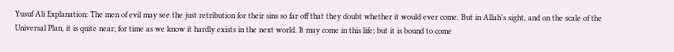Yusuf Ali Explanation: The men of evil may see the just retribution for their sins so far off that they doubt whether it would ever come. But in Allah's sight, and on the scale of the Universal Plan, it is quite near; for time as we know it hardly exists in the next world. It may come in this life; but it is bound to come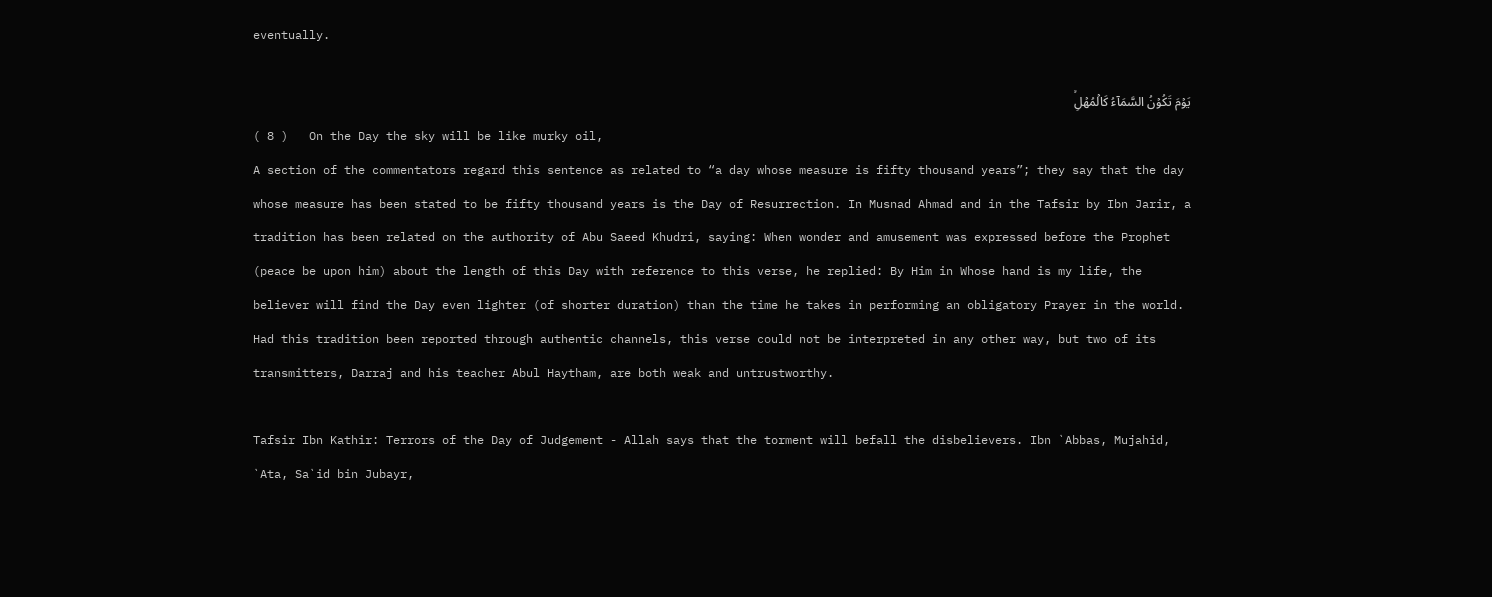eventually.

يَوۡمَ تَكُوۡنُ السَّمَآءُ كَالۡمُهۡلِۙ
( 8 )   On the Day the sky will be like murky oil,
A section of the commentators regard this sentence as related to “a day whose measure is fifty thousand years”; they say that the day whose measure has been stated to be fifty thousand years is the Day of Resurrection. In Musnad Ahmad and in the Tafsir by Ibn Jarir, a tradition has been related on the authority of Abu Saeed Khudri, saying: When wonder and amusement was expressed before the Prophet (peace be upon him) about the length of this Day with reference to this verse, he replied: By Him in Whose hand is my life, the believer will find the Day even lighter (of shorter duration) than the time he takes in performing an obligatory Prayer in the world. Had this tradition been reported through authentic channels, this verse could not be interpreted in any other way, but two of its transmitters, Darraj and his teacher Abul Haytham, are both weak and untrustworthy.

Tafsir Ibn Kathir: Terrors of the Day of Judgement - Allah says that the torment will befall the disbelievers. Ibn `Abbas, Mujahid, `Ata, Sa`id bin Jubayr,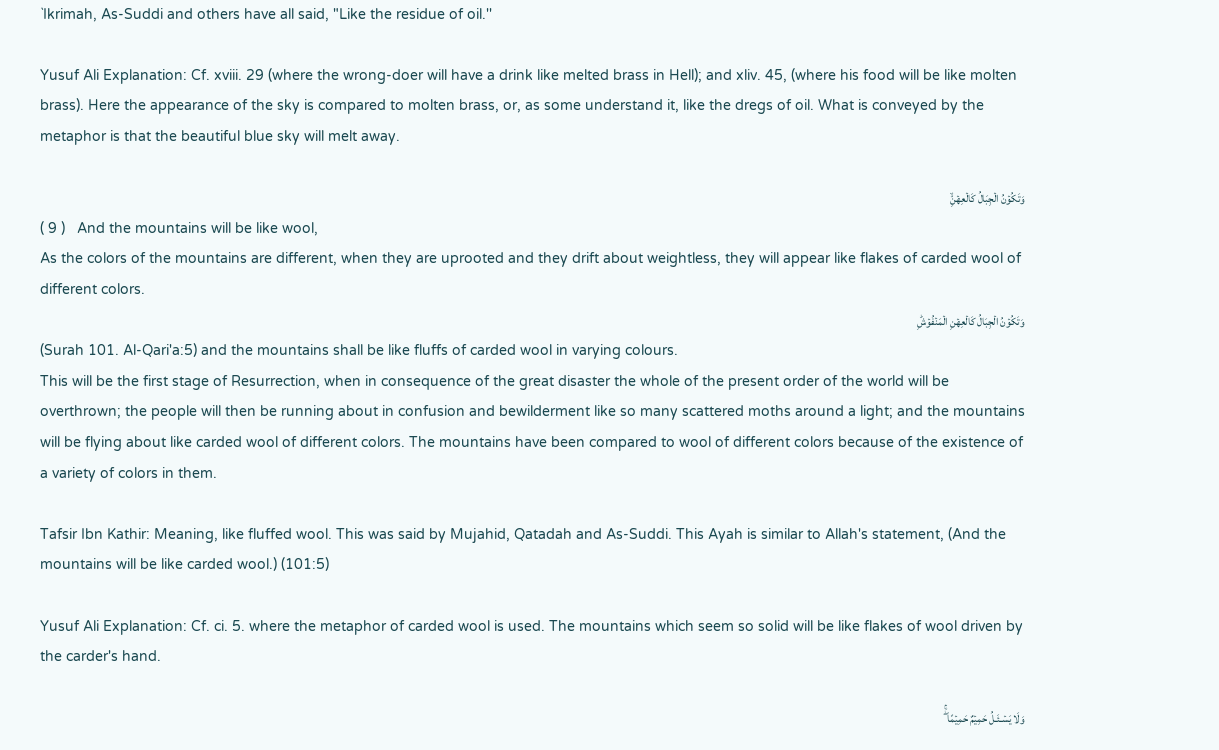`Ikrimah, As-Suddi and others have all said, "Like the residue of oil.''

Yusuf Ali Explanation: Cf. xviii. 29 (where the wrong-doer will have a drink like melted brass in Hell); and xliv. 45, (where his food will be like molten brass). Here the appearance of the sky is compared to molten brass, or, as some understand it, like the dregs of oil. What is conveyed by the metaphor is that the beautiful blue sky will melt away.

وَتَكُوۡنُ الۡجِبَالُ كَالۡعِهۡنِۙ
( 9 )   And the mountains will be like wool,
As the colors of the mountains are different, when they are uprooted and they drift about weightless, they will appear like flakes of carded wool of different colors.
وَتَكُوۡنُ الۡجِبَالُ كَالۡعِهۡنِ الۡمَنۡفُوۡشِؕ
(Surah 101. Al-Qari'a:5) and the mountains shall be like fluffs of carded wool in varying colours.
This will be the first stage of Resurrection, when in consequence of the great disaster the whole of the present order of the world will be overthrown; the people will then be running about in confusion and bewilderment like so many scattered moths around a light; and the mountains will be flying about like carded wool of different colors. The mountains have been compared to wool of different colors because of the existence of a variety of colors in them.

Tafsir Ibn Kathir: Meaning, like fluffed wool. This was said by Mujahid, Qatadah and As-Suddi. This Ayah is similar to Allah's statement, (And the mountains will be like carded wool.) (101:5)

Yusuf Ali Explanation: Cf. ci. 5. where the metaphor of carded wool is used. The mountains which seem so solid will be like flakes of wool driven by the carder's hand.

وَلَا يَسۡـئَـلُ حَمِيۡمٌ حَمِيۡمًا ۖۚ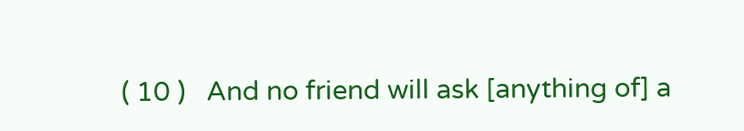( 10 )   And no friend will ask [anything of] a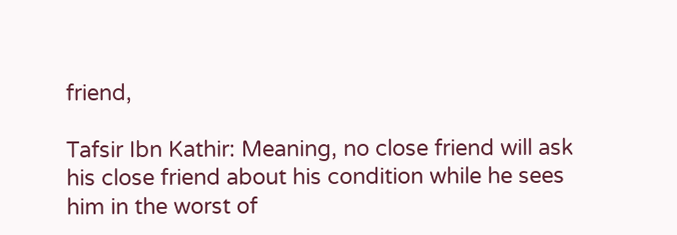friend,

Tafsir Ibn Kathir: Meaning, no close friend will ask his close friend about his condition while he sees him in the worst of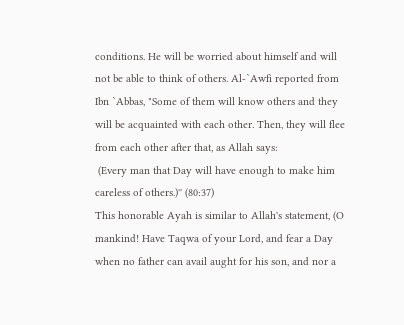conditions. He will be worried about himself and will not be able to think of others. Al-`Awfi reported from Ibn `Abbas, "Some of them will know others and they will be acquainted with each other. Then, they will flee from each other after that, as Allah says:
 (Every man that Day will have enough to make him careless of others.)'' (80:37)
This honorable Ayah is similar to Allah's statement, (O mankind! Have Taqwa of your Lord, and fear a Day when no father can avail aught for his son, and nor a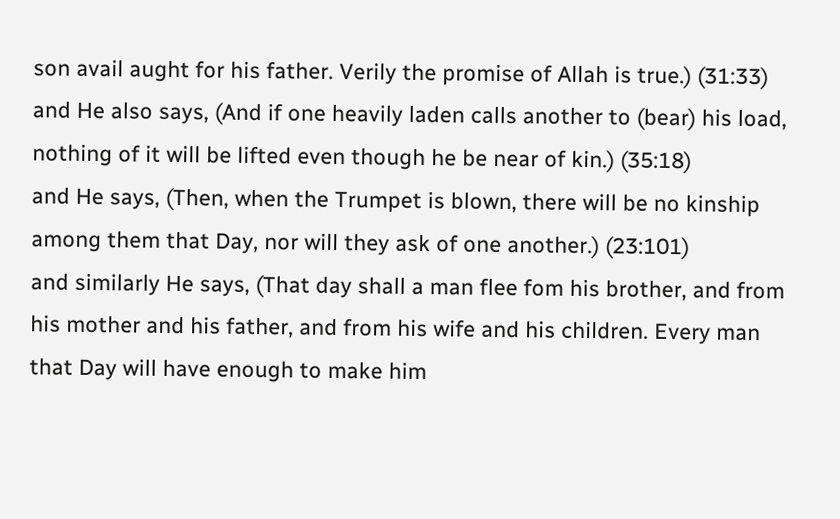son avail aught for his father. Verily the promise of Allah is true.) (31:33)
and He also says, (And if one heavily laden calls another to (bear) his load, nothing of it will be lifted even though he be near of kin.) (35:18)
and He says, (Then, when the Trumpet is blown, there will be no kinship among them that Day, nor will they ask of one another.) (23:101)
and similarly He says, (That day shall a man flee fom his brother, and from his mother and his father, and from his wife and his children. Every man that Day will have enough to make him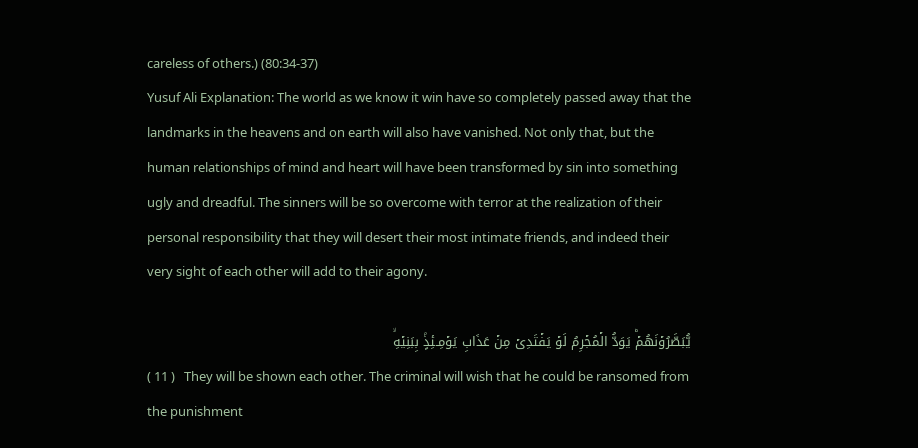careless of others.) (80:34-37)
Yusuf Ali Explanation: The world as we know it win have so completely passed away that the landmarks in the heavens and on earth will also have vanished. Not only that, but the human relationships of mind and heart will have been transformed by sin into something ugly and dreadful. The sinners will be so overcome with terror at the realization of their personal responsibility that they will desert their most intimate friends, and indeed their very sight of each other will add to their agony.

يُّبَصَّرُوۡنَهُمۡؕ يَوَدُّ الۡمُجۡرِمُ لَوۡ يَفۡتَدِىۡ مِنۡ عَذَابِ يَوۡمِـئِذٍۢ بِبَنِيۡهِۙ
( 11 )   They will be shown each other. The criminal will wish that he could be ransomed from the punishment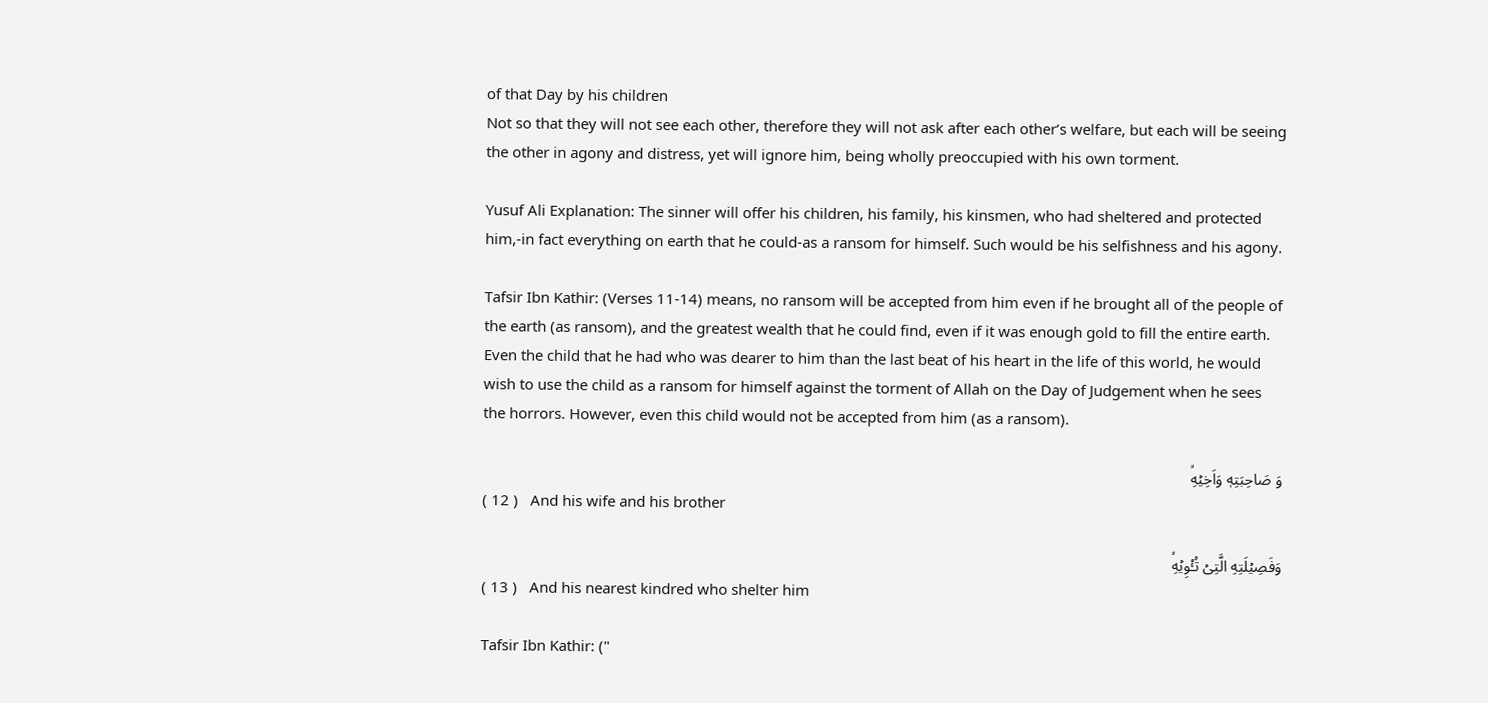of that Day by his children
Not so that they will not see each other, therefore they will not ask after each other’s welfare, but each will be seeing the other in agony and distress, yet will ignore him, being wholly preoccupied with his own torment.

Yusuf Ali Explanation: The sinner will offer his children, his family, his kinsmen, who had sheltered and protected him,-in fact everything on earth that he could-as a ransom for himself. Such would be his selfishness and his agony.

Tafsir Ibn Kathir: (Verses 11-14) means, no ransom will be accepted from him even if he brought all of the people of the earth (as ransom), and the greatest wealth that he could find, even if it was enough gold to fill the entire earth. Even the child that he had who was dearer to him than the last beat of his heart in the life of this world, he would wish to use the child as a ransom for himself against the torment of Allah on the Day of Judgement when he sees the horrors. However, even this child would not be accepted from him (as a ransom).

وَ صَاحِبَتِهٖ وَاَخِيۡهِۙ
( 12 )   And his wife and his brother

وَفَصِيۡلَتِهِ الَّتِىۡ تُـْٔوِيۡهِۙ
( 13 )   And his nearest kindred who shelter him

Tafsir Ibn Kathir: ("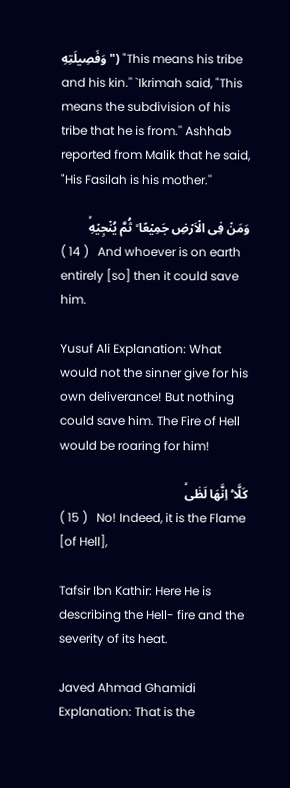وَفَصِيلَتِهِ ") "This means his tribe and his kin.'' `Ikrimah said, "This means the subdivision of his tribe that he is from.'' Ashhab reported from Malik that he said, "His Fasilah is his mother.''

وَمَنۡ فِى الۡاَرۡضِ جَمِيۡعًا ۙ ثُمَّ يُنۡجِيۡهِۙ
( 14 )   And whoever is on earth entirely [so] then it could save him.

Yusuf Ali Explanation: What would not the sinner give for his own deliverance! But nothing could save him. The Fire of Hell would be roaring for him!

كَلَّا ؕ اِنَّهَا لَظٰىۙ
( 15 )   No! Indeed, it is the Flame [of Hell],

Tafsir Ibn Kathir: Here He is describing the Hell- fire and the severity of its heat.

Javed Ahmad Ghamidi Explanation: That is the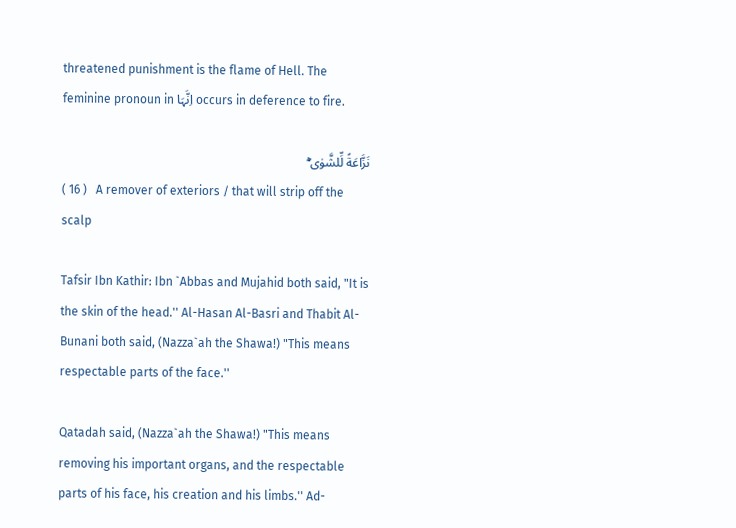threatened punishment is the flame of Hell. The feminine pronoun in اِنَّہَا occurs in deference to fire.

نَزَّاعَةً لِّلشَّوٰى ۖۚ
( 16 )   A remover of exteriors / that will strip off the scalp

Tafsir Ibn Kathir: Ibn `Abbas and Mujahid both said, "It is the skin of the head.'' Al-Hasan Al-Basri and Thabit Al-Bunani both said, (Nazza`ah the Shawa!) "This means respectable parts of the face.''

Qatadah said, (Nazza`ah the Shawa!) "This means removing his important organs, and the respectable parts of his face, his creation and his limbs.'' Ad-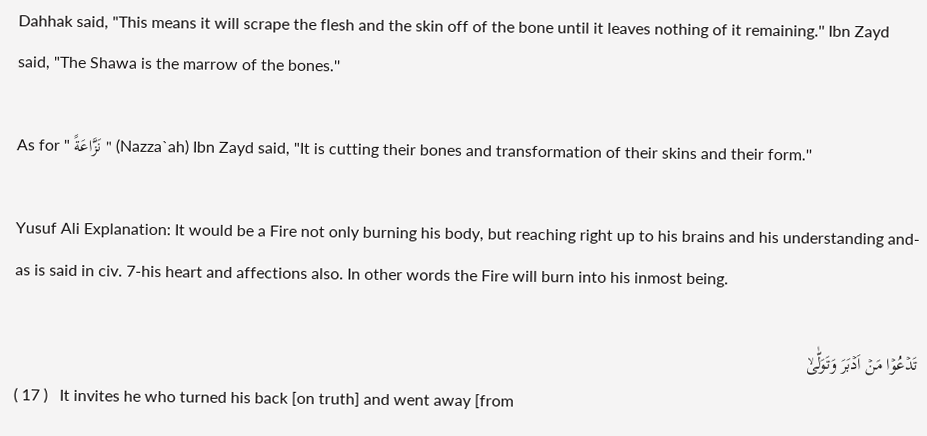Dahhak said, "This means it will scrape the flesh and the skin off of the bone until it leaves nothing of it remaining.'' Ibn Zayd said, "The Shawa is the marrow of the bones.''

As for " نَزَّاعَةً " (Nazza`ah) Ibn Zayd said, "It is cutting their bones and transformation of their skins and their form.''

Yusuf Ali Explanation: It would be a Fire not only burning his body, but reaching right up to his brains and his understanding and-as is said in civ. 7-his heart and affections also. In other words the Fire will burn into his inmost being.

تَدۡعُوۡا مَنۡ اَدۡبَرَ وَتَوَلّٰىۙ
( 17 )   It invites he who turned his back [on truth] and went away [from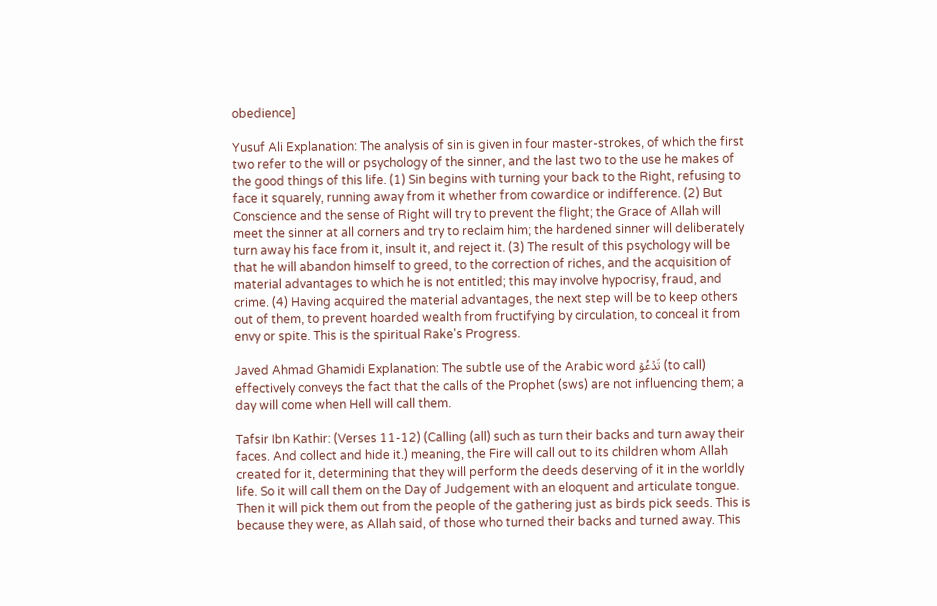obedience]

Yusuf Ali Explanation: The analysis of sin is given in four master-strokes, of which the first two refer to the will or psychology of the sinner, and the last two to the use he makes of the good things of this life. (1) Sin begins with turning your back to the Right, refusing to face it squarely, running away from it whether from cowardice or indifference. (2) But Conscience and the sense of Right will try to prevent the flight; the Grace of Allah will meet the sinner at all corners and try to reclaim him; the hardened sinner will deliberately turn away his face from it, insult it, and reject it. (3) The result of this psychology will be that he will abandon himself to greed, to the correction of riches, and the acquisition of material advantages to which he is not entitled; this may involve hypocrisy, fraud, and crime. (4) Having acquired the material advantages, the next step will be to keep others out of them, to prevent hoarded wealth from fructifying by circulation, to conceal it from envy or spite. This is the spiritual Rake's Progress.

Javed Ahmad Ghamidi Explanation: The subtle use of the Arabic word تَدۡعُوۡ (to call) effectively conveys the fact that the calls of the Prophet (sws) are not influencing them; a day will come when Hell will call them.

Tafsir Ibn Kathir: (Verses 11-12) (Calling (all) such as turn their backs and turn away their faces. And collect and hide it.) meaning, the Fire will call out to its children whom Allah created for it, determining that they will perform the deeds deserving of it in the worldly life. So it will call them on the Day of Judgement with an eloquent and articulate tongue. Then it will pick them out from the people of the gathering just as birds pick seeds. This is because they were, as Allah said, of those who turned their backs and turned away. This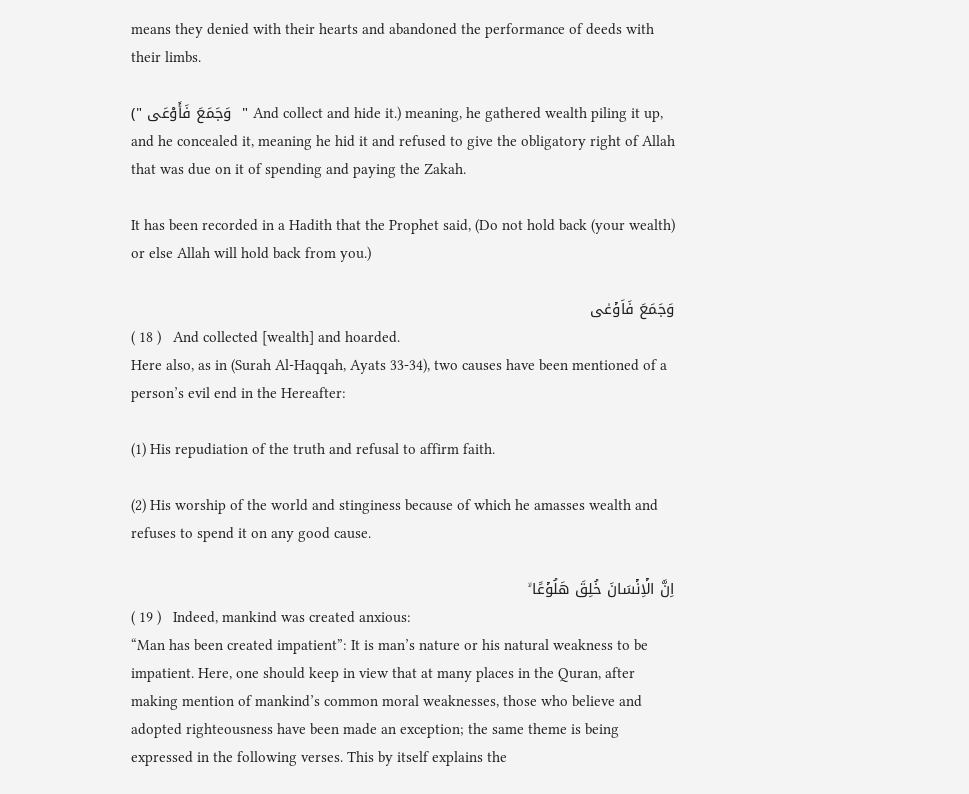means they denied with their hearts and abandoned the performance of deeds with their limbs.

(" وَجَمَعَ فَأَوْعَى  " And collect and hide it.) meaning, he gathered wealth piling it up, and he concealed it, meaning he hid it and refused to give the obligatory right of Allah that was due on it of spending and paying the Zakah.

It has been recorded in a Hadith that the Prophet said, (Do not hold back (your wealth) or else Allah will hold back from you.)

وَجَمَعَ فَاَوۡعٰى
( 18 )   And collected [wealth] and hoarded.
Here also, as in (Surah Al-Haqqah, Ayats 33-34), two causes have been mentioned of a person’s evil end in the Hereafter:

(1) His repudiation of the truth and refusal to affirm faith.

(2) His worship of the world and stinginess because of which he amasses wealth and refuses to spend it on any good cause.

اِنَّ الۡاِنۡسَانَ خُلِقَ هَلُوۡعًا ۙ
( 19 )   Indeed, mankind was created anxious:
“Man has been created impatient”: It is man’s nature or his natural weakness to be impatient. Here, one should keep in view that at many places in the Quran, after making mention of mankind’s common moral weaknesses, those who believe and adopted righteousness have been made an exception; the same theme is being expressed in the following verses. This by itself explains the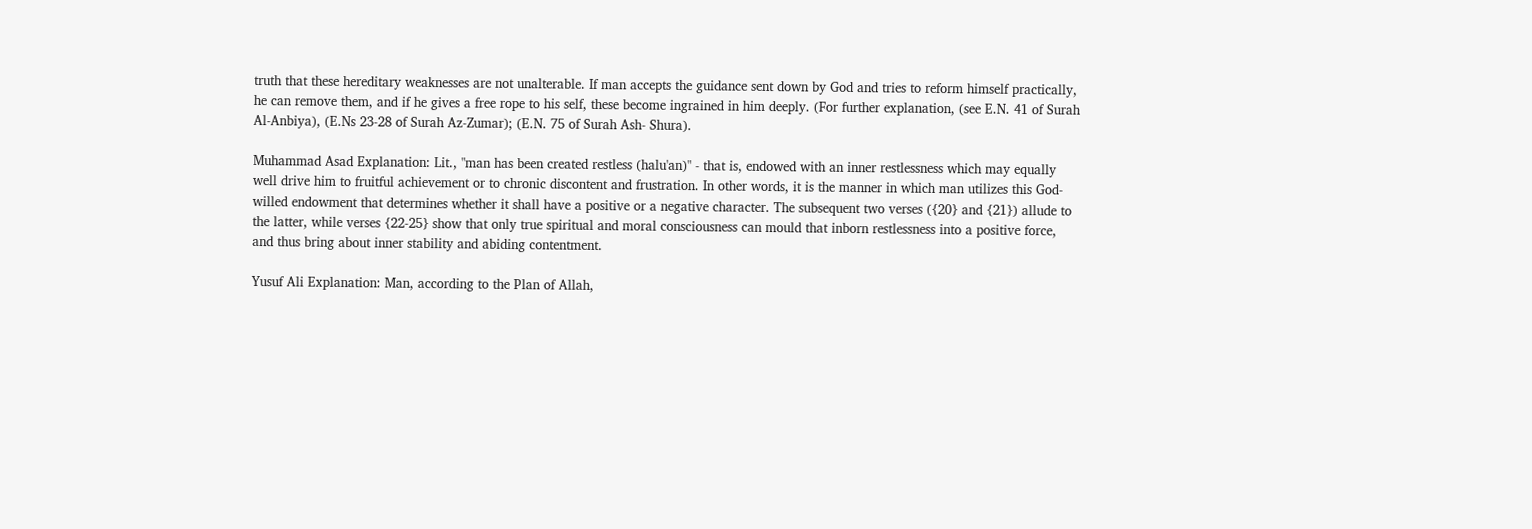truth that these hereditary weaknesses are not unalterable. If man accepts the guidance sent down by God and tries to reform himself practically, he can remove them, and if he gives a free rope to his self, these become ingrained in him deeply. (For further explanation, (see E.N. 41 of Surah Al-Anbiya), (E.Ns 23-28 of Surah Az-Zumar); (E.N. 75 of Surah Ash- Shura).

Muhammad Asad Explanation: Lit., "man has been created restless (halu'an)" - that is, endowed with an inner restlessness which may equally well drive him to fruitful achievement or to chronic discontent and frustration. In other words, it is the manner in which man utilizes this God-willed endowment that determines whether it shall have a positive or a negative character. The subsequent two verses ({20} and {21}) allude to the latter, while verses {22-25} show that only true spiritual and moral consciousness can mould that inborn restlessness into a positive force, and thus bring about inner stability and abiding contentment.

Yusuf Ali Explanation: Man, according to the Plan of Allah,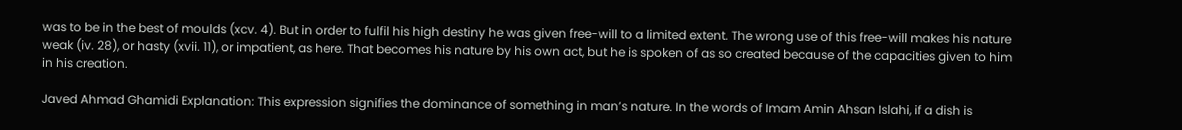was to be in the best of moulds (xcv. 4). But in order to fulfil his high destiny he was given free-will to a limited extent. The wrong use of this free-will makes his nature weak (iv. 28), or hasty (xvii. 11), or impatient, as here. That becomes his nature by his own act, but he is spoken of as so created because of the capacities given to him in his creation.

Javed Ahmad Ghamidi Explanation: This expression signifies the dominance of something in man’s nature. In the words of Imam Amin Ahsan Islahi, if a dish is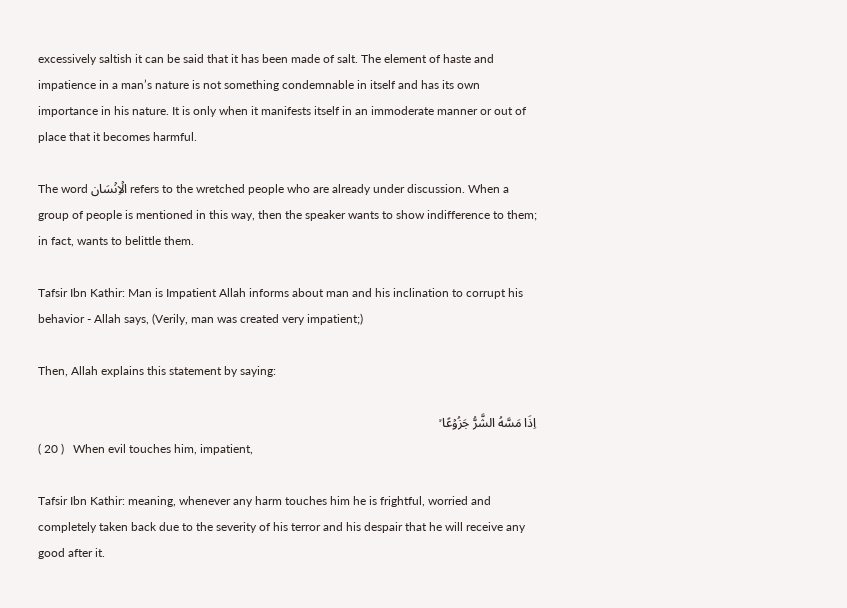excessively saltish it can be said that it has been made of salt. The element of haste and impatience in a man’s nature is not something condemnable in itself and has its own importance in his nature. It is only when it manifests itself in an immoderate manner or out of place that it becomes harmful.

The word الۡاِنۡسَان refers to the wretched people who are already under discussion. When a group of people is mentioned in this way, then the speaker wants to show indifference to them; in fact, wants to belittle them.

Tafsir Ibn Kathir: Man is Impatient Allah informs about man and his inclination to corrupt his behavior - Allah says, (Verily, man was created very impatient;)

Then, Allah explains this statement by saying:

اِذَا مَسَّهُ الشَّرُّ جَزُوۡعًا ۙ
( 20 )   When evil touches him, impatient,

Tafsir Ibn Kathir: meaning, whenever any harm touches him he is frightful, worried and completely taken back due to the severity of his terror and his despair that he will receive any good after it.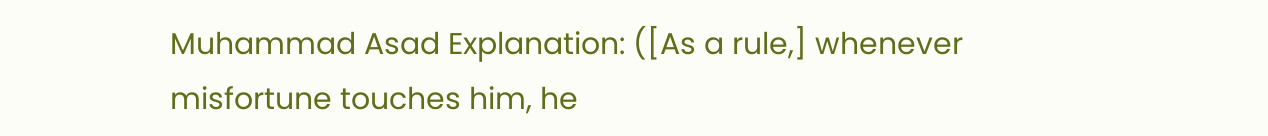Muhammad Asad Explanation: ([As a rule,] whenever misfortune touches him, he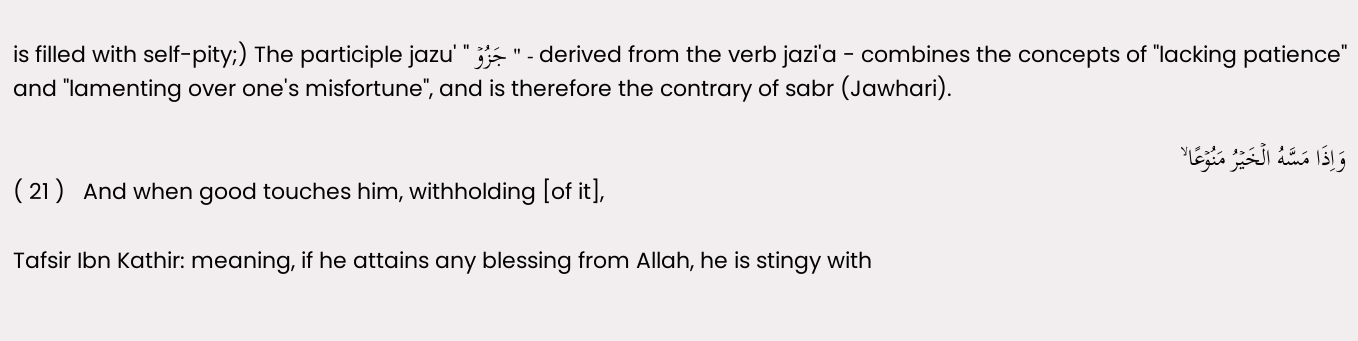is filled with self-pity;) The participle jazu' " جَزُوۡ " - derived from the verb jazi'a - combines the concepts of "lacking patience" and "lamenting over one's misfortune", and is therefore the contrary of sabr (Jawhari).

وَاِذَا مَسَّهُ الۡخَيۡرُ مَنُوۡعًا ۙ
( 21 )   And when good touches him, withholding [of it],

Tafsir Ibn Kathir: meaning, if he attains any blessing from Allah, he is stingy with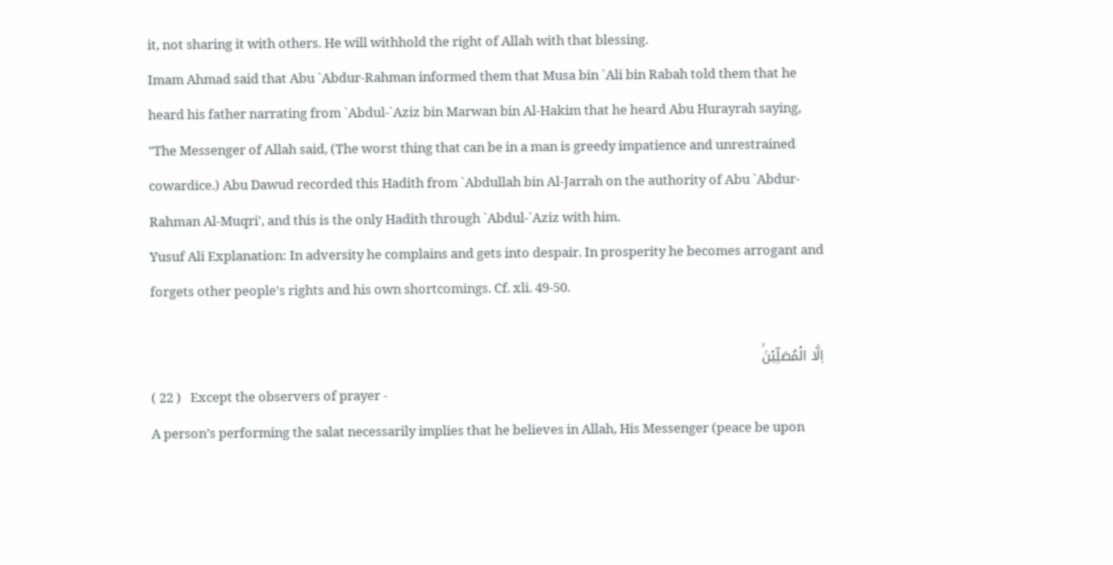it, not sharing it with others. He will withhold the right of Allah with that blessing.
Imam Ahmad said that Abu `Abdur-Rahman informed them that Musa bin `Ali bin Rabah told them that he heard his father narrating from `Abdul-`Aziz bin Marwan bin Al-Hakim that he heard Abu Hurayrah saying, "The Messenger of Allah said, (The worst thing that can be in a man is greedy impatience and unrestrained cowardice.) Abu Dawud recorded this Hadith from `Abdullah bin Al-Jarrah on the authority of Abu `Abdur-Rahman Al-Muqri', and this is the only Hadith through `Abdul-`Aziz with him.
Yusuf Ali Explanation: In adversity he complains and gets into despair. In prosperity he becomes arrogant and forgets other people's rights and his own shortcomings. Cf. xli. 49-50.

اِلَّا الۡمُصَلِّيۡنَۙ
( 22 )   Except the observers of prayer -
A person’s performing the salat necessarily implies that he believes in Allah, His Messenger (peace be upon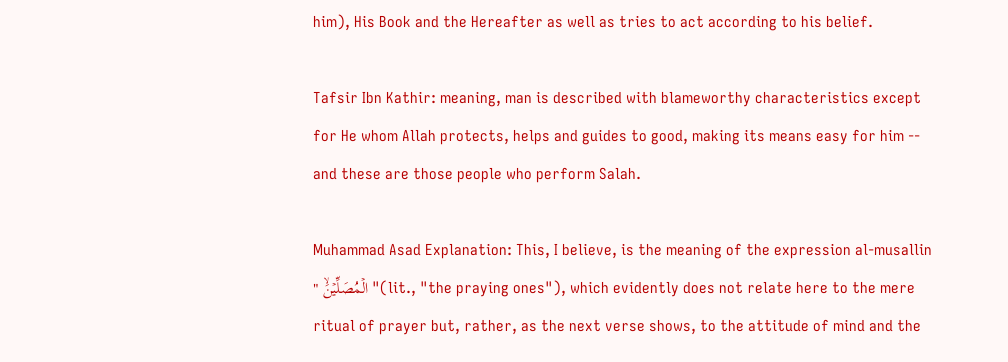him), His Book and the Hereafter as well as tries to act according to his belief.

Tafsir Ibn Kathir: meaning, man is described with blameworthy characteristics except for He whom Allah protects, helps and guides to good, making its means easy for him -- and these are those people who perform Salah.

Muhammad Asad Explanation: This, I believe, is the meaning of the expression al-musallin " الۡمُصَلِّيۡنَۙ "(lit., "the praying ones"), which evidently does not relate here to the mere ritual of prayer but, rather, as the next verse shows, to the attitude of mind and the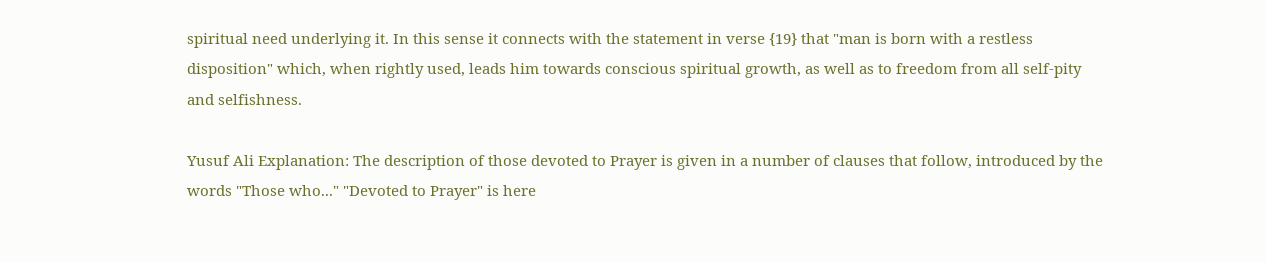spiritual need underlying it. In this sense it connects with the statement in verse {19} that "man is born with a restless disposition" which, when rightly used, leads him towards conscious spiritual growth, as well as to freedom from all self-pity and selfishness.

Yusuf Ali Explanation: The description of those devoted to Prayer is given in a number of clauses that follow, introduced by the words "Those who..." "Devoted to Prayer" is here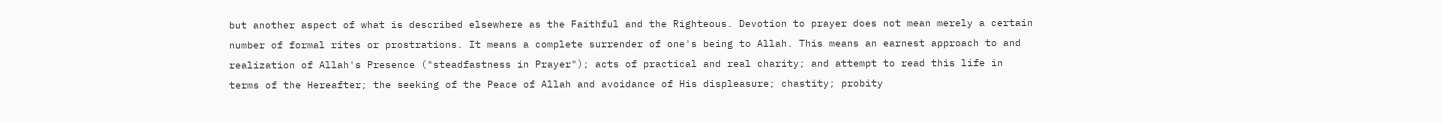but another aspect of what is described elsewhere as the Faithful and the Righteous. Devotion to prayer does not mean merely a certain number of formal rites or prostrations. It means a complete surrender of one's being to Allah. This means an earnest approach to and realization of Allah's Presence ("steadfastness in Prayer"); acts of practical and real charity; and attempt to read this life in terms of the Hereafter; the seeking of the Peace of Allah and avoidance of His displeasure; chastity; probity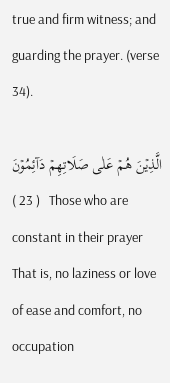true and firm witness; and guarding the prayer. (verse 34).

الَّذِيۡنَ هُمۡ عَلٰى صَلَاتِهِمۡ دَآئِمُوۡنَ
( 23 )   Those who are constant in their prayer
That is, no laziness or love of ease and comfort, no occupation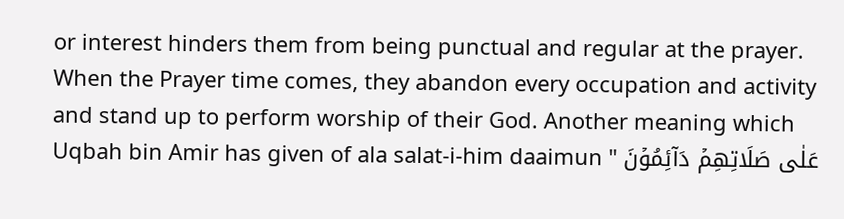or interest hinders them from being punctual and regular at the prayer. When the Prayer time comes, they abandon every occupation and activity and stand up to perform worship of their God. Another meaning which Uqbah bin Amir has given of ala salat-i-him daaimun " عَلٰى صَلَاتِهِمۡ دَآئِمُوۡنَ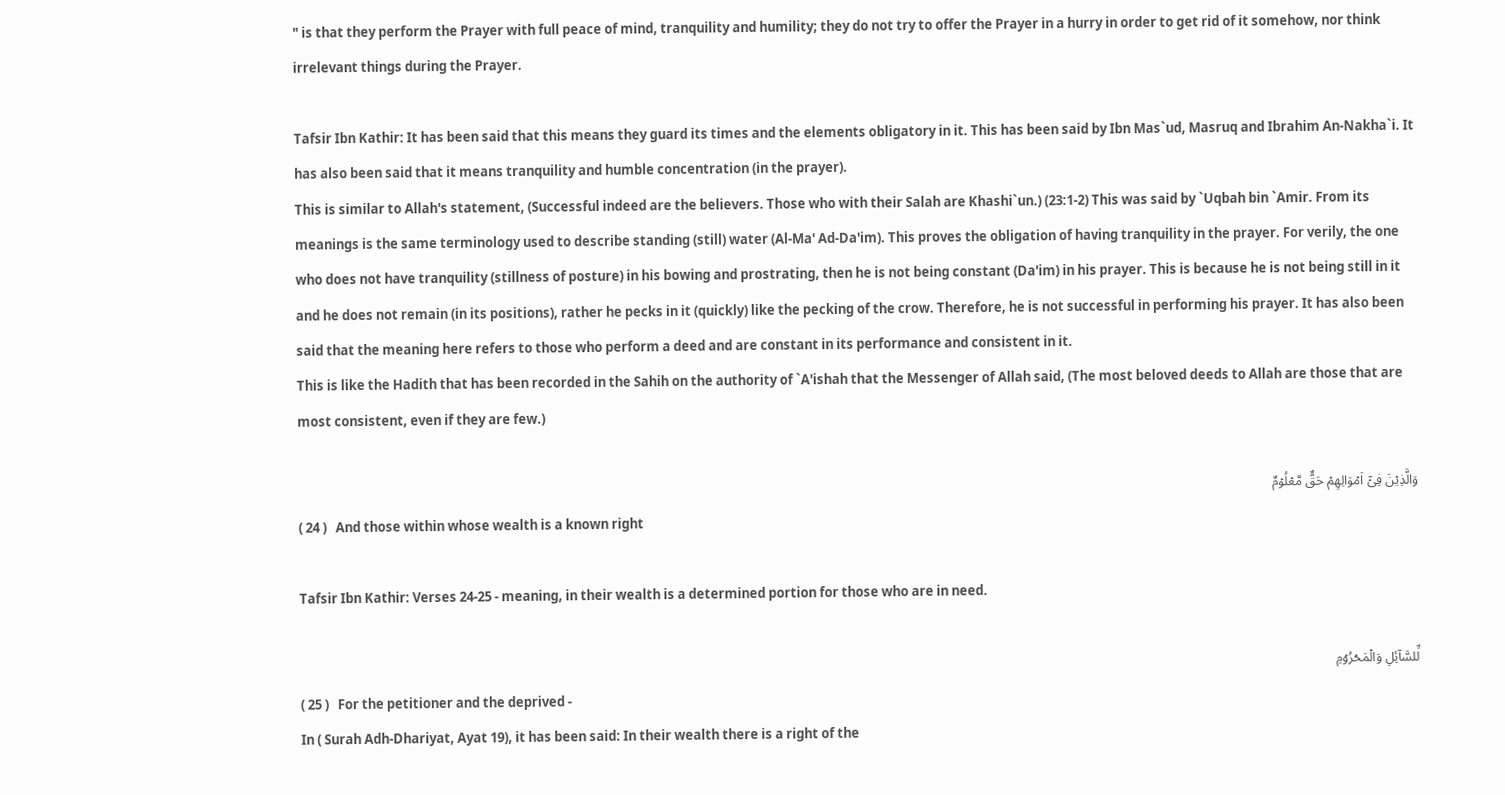" is that they perform the Prayer with full peace of mind, tranquility and humility; they do not try to offer the Prayer in a hurry in order to get rid of it somehow, nor think irrelevant things during the Prayer.

Tafsir Ibn Kathir: It has been said that this means they guard its times and the elements obligatory in it. This has been said by Ibn Mas`ud, Masruq and Ibrahim An-Nakha`i. It has also been said that it means tranquility and humble concentration (in the prayer).
This is similar to Allah's statement, (Successful indeed are the believers. Those who with their Salah are Khashi`un.) (23:1-2) This was said by `Uqbah bin `Amir. From its meanings is the same terminology used to describe standing (still) water (Al-Ma' Ad-Da'im). This proves the obligation of having tranquility in the prayer. For verily, the one who does not have tranquility (stillness of posture) in his bowing and prostrating, then he is not being constant (Da'im) in his prayer. This is because he is not being still in it and he does not remain (in its positions), rather he pecks in it (quickly) like the pecking of the crow. Therefore, he is not successful in performing his prayer. It has also been said that the meaning here refers to those who perform a deed and are constant in its performance and consistent in it.
This is like the Hadith that has been recorded in the Sahih on the authority of `A'ishah that the Messenger of Allah said, (The most beloved deeds to Allah are those that are most consistent, even if they are few.)

وَالَّذِيۡنَ فِىۡۤ اَمۡوَالِهِمۡ حَقٌّ مَّعۡلُوۡمٌ
( 24 )   And those within whose wealth is a known right

Tafsir Ibn Kathir: Verses 24-25 - meaning, in their wealth is a determined portion for those who are in need.

لِّلسَّآئِلِ وَالۡمَحۡرُوۡمِ
( 25 )   For the petitioner and the deprived -
In ( Surah Adh-Dhariyat, Ayat 19), it has been said: In their wealth there is a right of the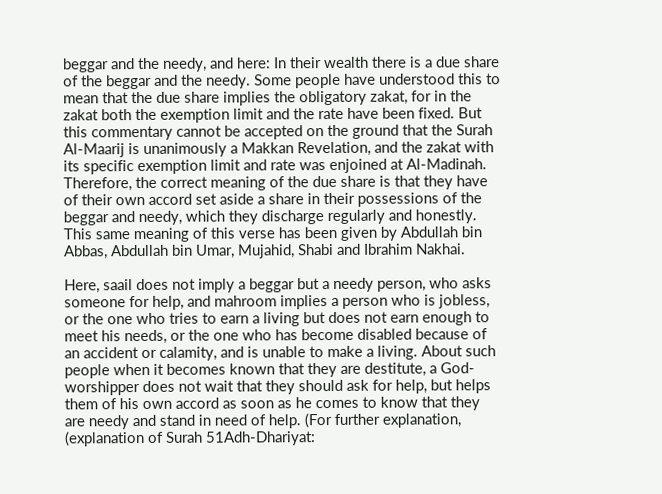beggar and the needy, and here: In their wealth there is a due share of the beggar and the needy. Some people have understood this to mean that the due share implies the obligatory zakat, for in the zakat both the exemption limit and the rate have been fixed. But this commentary cannot be accepted on the ground that the Surah Al-Maarij is unanimously a Makkan Revelation, and the zakat with its specific exemption limit and rate was enjoined at Al-Madinah. Therefore, the correct meaning of the due share is that they have of their own accord set aside a share in their possessions of the beggar and needy, which they discharge regularly and honestly. This same meaning of this verse has been given by Abdullah bin Abbas, Abdullah bin Umar, Mujahid, Shabi and Ibrahim Nakhai.

Here, saail does not imply a beggar but a needy person, who asks someone for help, and mahroom implies a person who is jobless, or the one who tries to earn a living but does not earn enough to meet his needs, or the one who has become disabled because of an accident or calamity, and is unable to make a living. About such people when it becomes known that they are destitute, a God-worshipper does not wait that they should ask for help, but helps them of his own accord as soon as he comes to know that they are needy and stand in need of help. (For further explanation, (explanation of Surah 51Adh-Dhariyat: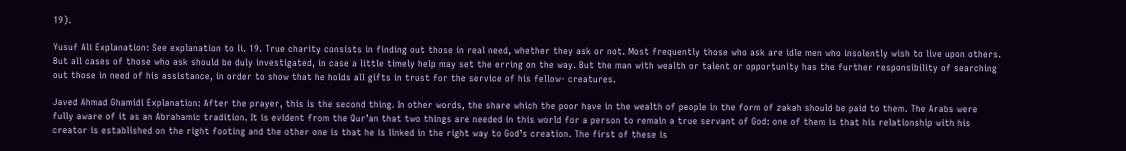19).

Yusuf Ali Explanation: See explanation to li. 19. True charity consists in finding out those in real need, whether they ask or not. Most frequently those who ask are idle men who insolently wish to live upon others. But all cases of those who ask should be duly investigated, in case a little timely help may set the erring on the way. But the man with wealth or talent or opportunity has the further responsibility of searching out those in need of his assistance, in order to show that he holds all gifts in trust for the service of his fellow- creatures.

Javed Ahmad Ghamidi Explanation: After the prayer, this is the second thing. In other words, the share which the poor have in the wealth of people in the form of zakah should be paid to them. The Arabs were fully aware of it as an Abrahamic tradition. It is evident from the Qur’an that two things are needed in this world for a person to remain a true servant of God: one of them is that his relationship with his creator is established on the right footing and the other one is that he is linked in the right way to God’s creation. The first of these is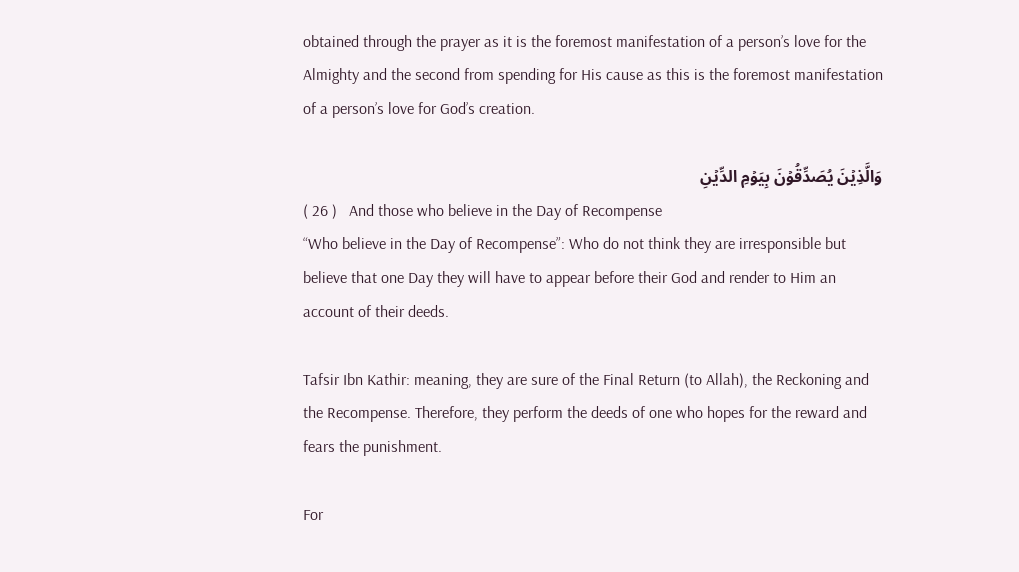obtained through the prayer as it is the foremost manifestation of a person’s love for the Almighty and the second from spending for His cause as this is the foremost manifestation of a person’s love for God’s creation.

وَالَّذِيۡنَ يُصَدِّقُوۡنَ بِيَوۡمِ الدِّيۡنِ
( 26 )   And those who believe in the Day of Recompense
“Who believe in the Day of Recompense”: Who do not think they are irresponsible but believe that one Day they will have to appear before their God and render to Him an account of their deeds.

Tafsir Ibn Kathir: meaning, they are sure of the Final Return (to Allah), the Reckoning and the Recompense. Therefore, they perform the deeds of one who hopes for the reward and fears the punishment.

For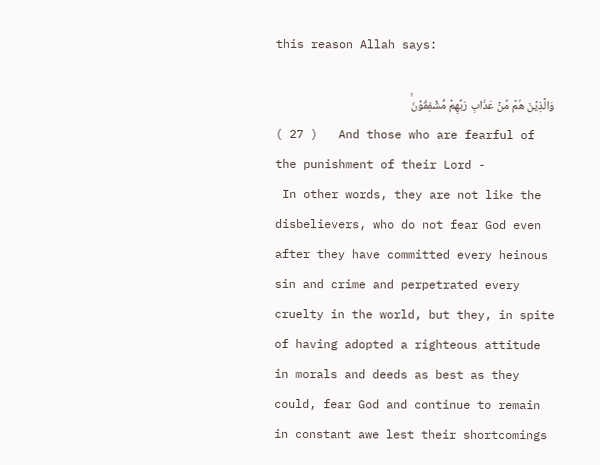this reason Allah says:

وَالَّذِيۡنَ هُمۡ مِّنۡ عَذَابِ رَبِّهِمۡ مُّشۡفِقُوۡنَۚ
( 27 )   And those who are fearful of the punishment of their Lord -
 In other words, they are not like the disbelievers, who do not fear God even after they have committed every heinous sin and crime and perpetrated every cruelty in the world, but they, in spite of having adopted a righteous attitude in morals and deeds as best as they could, fear God and continue to remain in constant awe lest their shortcomings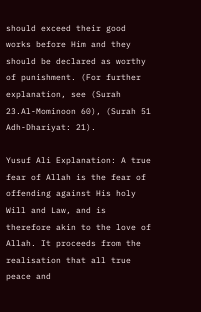should exceed their good works before Him and they should be declared as worthy of punishment. (For further explanation, see (Surah 23.Al-Mominoon 60), (Surah 51 Adh-Dhariyat: 21).

Yusuf Ali Explanation: A true fear of Allah is the fear of offending against His holy Will and Law, and is therefore akin to the love of Allah. It proceeds from the realisation that all true peace and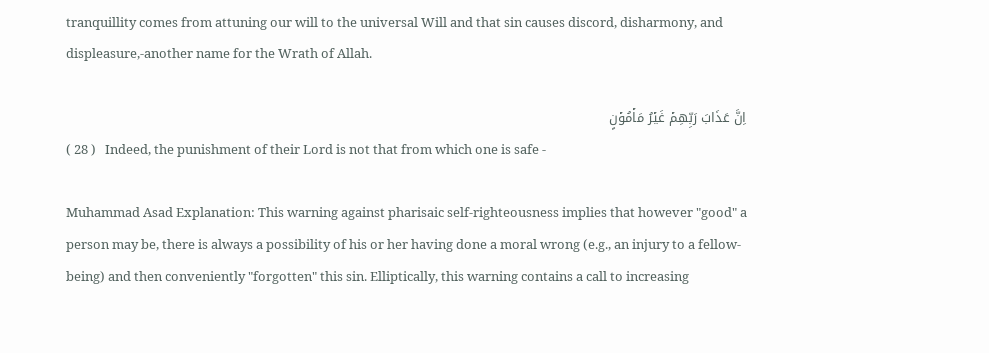tranquillity comes from attuning our will to the universal Will and that sin causes discord, disharmony, and displeasure,-another name for the Wrath of Allah.

اِنَّ عَذَابَ رَبِّهِمۡ غَيۡرُ مَاۡمُوۡنٍ
( 28 )   Indeed, the punishment of their Lord is not that from which one is safe -

Muhammad Asad Explanation: This warning against pharisaic self-righteousness implies that however "good" a person may be, there is always a possibility of his or her having done a moral wrong (e.g., an injury to a fellow-being) and then conveniently "forgotten" this sin. Elliptically, this warning contains a call to increasing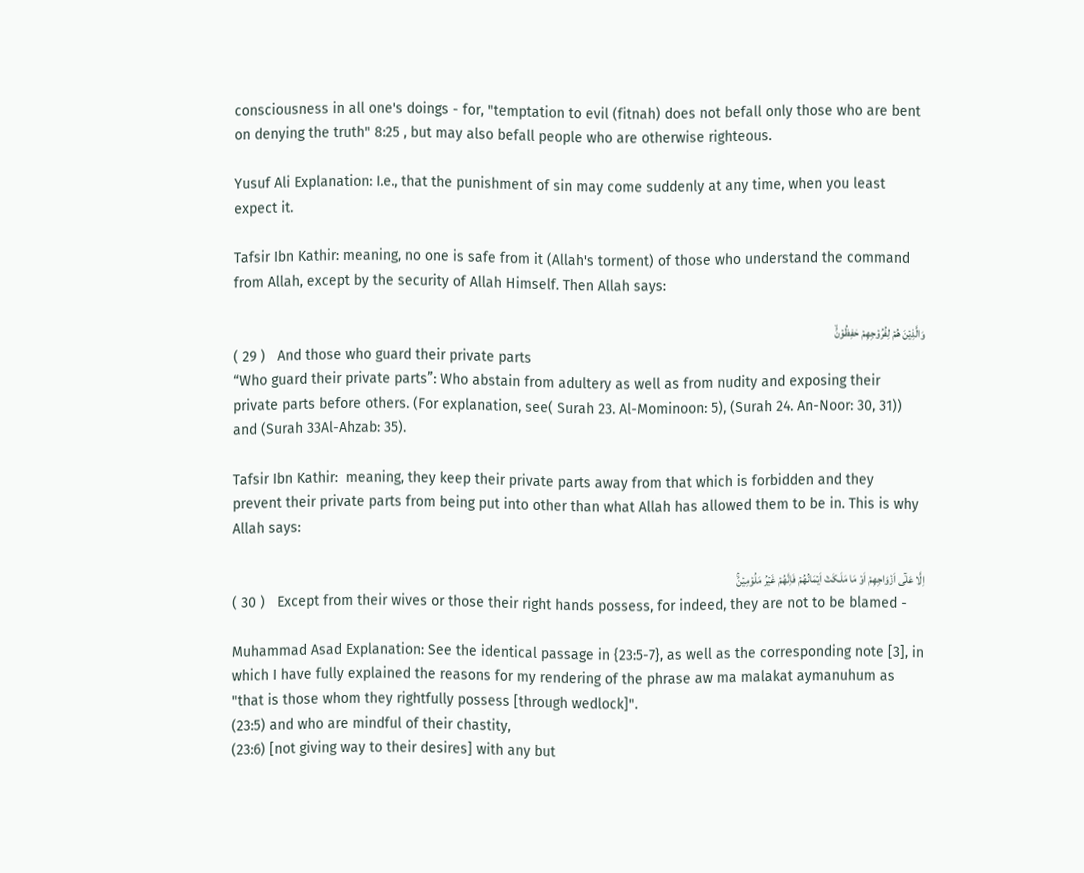consciousness in all one's doings - for, "temptation to evil (fitnah) does not befall only those who are bent on denying the truth" 8:25 , but may also befall people who are otherwise righteous.

Yusuf Ali Explanation: I.e., that the punishment of sin may come suddenly at any time, when you least expect it.

Tafsir Ibn Kathir: meaning, no one is safe from it (Allah's torment) of those who understand the command from Allah, except by the security of Allah Himself. Then Allah says:

وَالَّذِيۡنَ هُمۡ لِفُرُوۡجِهِمۡ حٰفِظُوۡنَۙ
( 29 )   And those who guard their private parts
“Who guard their private parts”: Who abstain from adultery as well as from nudity and exposing their private parts before others. (For explanation, see( Surah 23. Al-Mominoon: 5), (Surah 24. An-Noor: 30, 31)) and (Surah 33Al-Ahzab: 35).

Tafsir Ibn Kathir:  meaning, they keep their private parts away from that which is forbidden and they prevent their private parts from being put into other than what Allah has allowed them to be in. This is why Allah says:

اِلَّا عَلٰٓى اَزۡوَاجِهِمۡ اَوۡ مَا مَلَـكَتۡ اَيۡمَانُهُمۡ فَاِنَّهُمۡ غَيۡرُ مَلُوۡمِيۡنَۚ
( 30 )   Except from their wives or those their right hands possess, for indeed, they are not to be blamed -

Muhammad Asad Explanation: See the identical passage in {23:5-7}, as well as the corresponding note [3], in which I have fully explained the reasons for my rendering of the phrase aw ma malakat aymanuhum as "that is those whom they rightfully possess [through wedlock]".
(23:5) and who are mindful of their chastity,
(23:6) [not giving way to their desires] with any but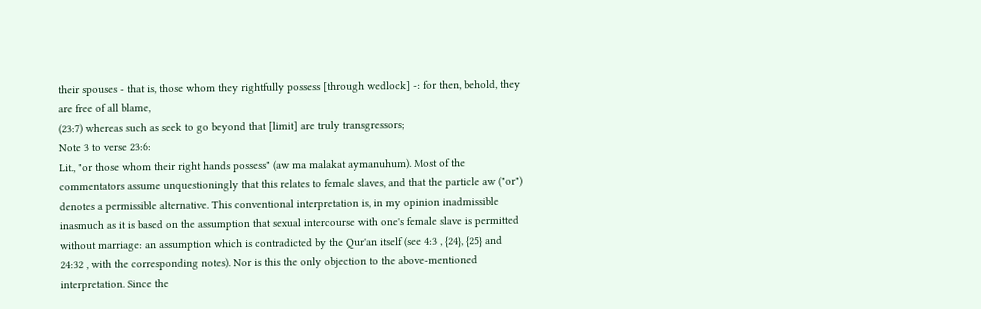their spouses - that is, those whom they rightfully possess [through wedlock] -: for then, behold, they are free of all blame,
(23:7) whereas such as seek to go beyond that [limit] are truly transgressors;
Note 3 to verse 23:6:
Lit., "or those whom their right hands possess" (aw ma malakat aymanuhum). Most of the commentators assume unquestioningly that this relates to female slaves, and that the particle aw ("or") denotes a permissible alternative. This conventional interpretation is, in my opinion inadmissible inasmuch as it is based on the assumption that sexual intercourse with one's female slave is permitted without marriage: an assumption which is contradicted by the Qur'an itself (see 4:3 , {24}, {25} and 24:32 , with the corresponding notes). Nor is this the only objection to the above-mentioned interpretation. Since the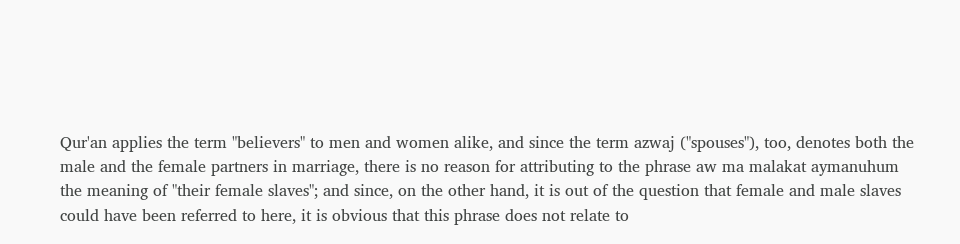Qur'an applies the term "believers" to men and women alike, and since the term azwaj ("spouses"), too, denotes both the male and the female partners in marriage, there is no reason for attributing to the phrase aw ma malakat aymanuhum the meaning of "their female slaves"; and since, on the other hand, it is out of the question that female and male slaves could have been referred to here, it is obvious that this phrase does not relate to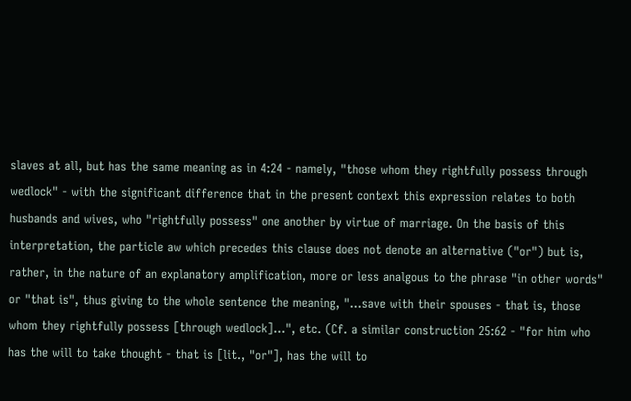slaves at all, but has the same meaning as in 4:24 - namely, "those whom they rightfully possess through wedlock" - with the significant difference that in the present context this expression relates to both husbands and wives, who "rightfully possess" one another by virtue of marriage. On the basis of this interpretation, the particle aw which precedes this clause does not denote an alternative ("or") but is, rather, in the nature of an explanatory amplification, more or less analgous to the phrase "in other words" or "that is", thus giving to the whole sentence the meaning, "...save with their spouses - that is, those whom they rightfully possess [through wedlock]...", etc. (Cf. a similar construction 25:62 - "for him who has the will to take thought - that is [lit., "or"], has the will to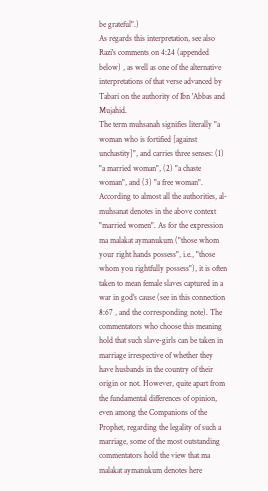be grateful".)
As regards this interpretation, see also Razi's comments on 4:24 (appended below) , as well as one of the alternative interpretations of that verse advanced by Tabari on the authority of Ibn 'Abbas and Mujahid.
The term muhsanah signifies literally "a woman who is fortified [against unchastity]", and carries three senses: (1) "a married woman", (2) "a chaste woman", and (3) "a free woman". According to almost all the authorities, al-muhsanat denotes in the above context "married women". As for the expression ma malakat aymanukum ("those whom your right hands possess", i.e., "those whom you rightfully possess"), it is often taken to mean female slaves captured in a war in god's cause (see in this connection 8:67 , and the corresponding note). The commentators who choose this meaning hold that such slave-girls can be taken in marriage irrespective of whether they have husbands in the country of their origin or not. However, quite apart from the fundamental differences of opinion, even among the Companions of the Prophet, regarding the legality of such a marriage, some of the most outstanding commentators hold the view that ma malakat aymanukum denotes here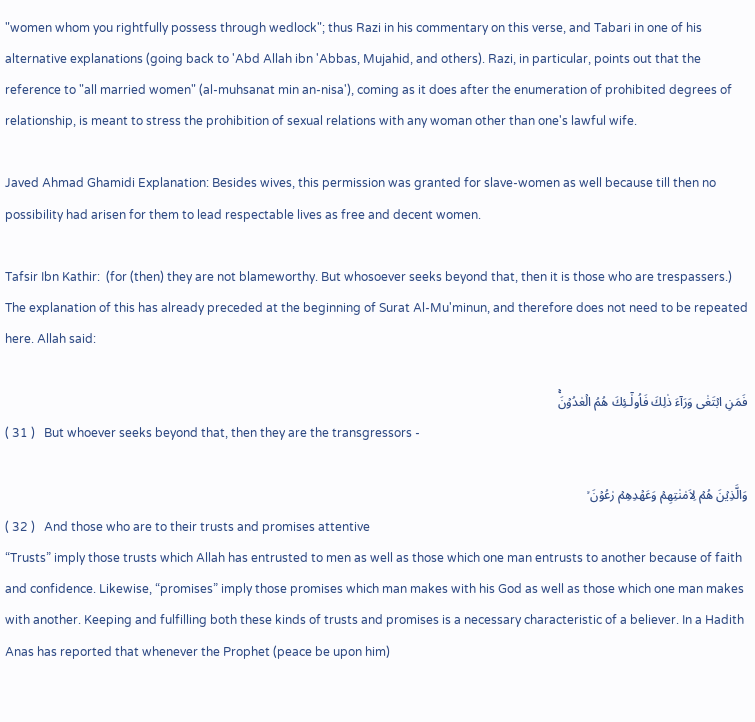"women whom you rightfully possess through wedlock"; thus Razi in his commentary on this verse, and Tabari in one of his alternative explanations (going back to 'Abd Allah ibn 'Abbas, Mujahid, and others). Razi, in particular, points out that the reference to "all married women" (al-muhsanat min an-nisa'), coming as it does after the enumeration of prohibited degrees of relationship, is meant to stress the prohibition of sexual relations with any woman other than one's lawful wife.

Javed Ahmad Ghamidi Explanation: Besides wives, this permission was granted for slave-women as well because till then no possibility had arisen for them to lead respectable lives as free and decent women.

Tafsir Ibn Kathir:  (for (then) they are not blameworthy. But whosoever seeks beyond that, then it is those who are trespassers.) The explanation of this has already preceded at the beginning of Surat Al-Mu'minun, and therefore does not need to be repeated here. Allah said:

فَمَنِ ابۡتَغٰى وَرَآءَ ذٰلِكَ فَاُولٰٓـئِكَ هُمُ الۡعٰدُوۡنَۚ
( 31 )   But whoever seeks beyond that, then they are the transgressors -

وَالَّذِيۡنَ هُمۡ لِاَمٰنٰتِهِمۡ وَعَهۡدِهِمۡ رٰعُوۡنَ ۙ
( 32 )   And those who are to their trusts and promises attentive
“Trusts” imply those trusts which Allah has entrusted to men as well as those which one man entrusts to another because of faith and confidence. Likewise, “promises” imply those promises which man makes with his God as well as those which one man makes with another. Keeping and fulfilling both these kinds of trusts and promises is a necessary characteristic of a believer. In a Hadith Anas has reported that whenever the Prophet (peace be upon him)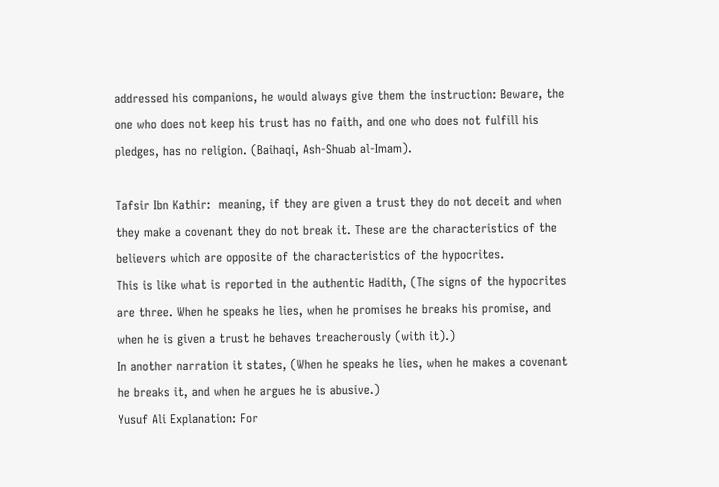addressed his companions, he would always give them the instruction: Beware, the one who does not keep his trust has no faith, and one who does not fulfill his pledges, has no religion. (Baihaqi, Ash-Shuab al-Imam).

Tafsir Ibn Kathir:  meaning, if they are given a trust they do not deceit and when they make a covenant they do not break it. These are the characteristics of the believers which are opposite of the characteristics of the hypocrites.
This is like what is reported in the authentic Hadith, (The signs of the hypocrites are three. When he speaks he lies, when he promises he breaks his promise, and when he is given a trust he behaves treacherously (with it).)
In another narration it states, (When he speaks he lies, when he makes a covenant he breaks it, and when he argues he is abusive.)
Yusuf Ali Explanation: For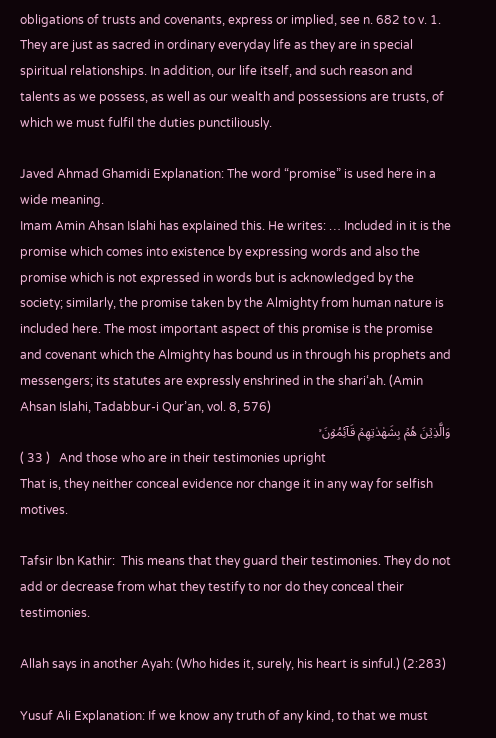obligations of trusts and covenants, express or implied, see n. 682 to v. 1. They are just as sacred in ordinary everyday life as they are in special spiritual relationships. In addition, our life itself, and such reason and talents as we possess, as well as our wealth and possessions are trusts, of which we must fulfil the duties punctiliously.

Javed Ahmad Ghamidi Explanation: The word “promise” is used here in a wide meaning.
Imam Amin Ahsan Islahi has explained this. He writes: … Included in it is the promise which comes into existence by expressing words and also the promise which is not expressed in words but is acknowledged by the society; similarly, the promise taken by the Almighty from human nature is included here. The most important aspect of this promise is the promise and covenant which the Almighty has bound us in through his prophets and messengers; its statutes are expressly enshrined in the shari‘ah. (Amin Ahsan Islahi, Tadabbur-i Qur’an, vol. 8, 576)
وَالَّذِيۡنَ هُمۡ بِشَهٰدٰتِهِمۡ قَآئِمُوۡنَ ۙ
( 33 )   And those who are in their testimonies upright
That is, they neither conceal evidence nor change it in any way for selfish motives.

Tafsir Ibn Kathir:  This means that they guard their testimonies. They do not add or decrease from what they testify to nor do they conceal their testimonies.

Allah says in another Ayah: (Who hides it, surely, his heart is sinful.) (2:283)

Yusuf Ali Explanation: If we know any truth of any kind, to that we must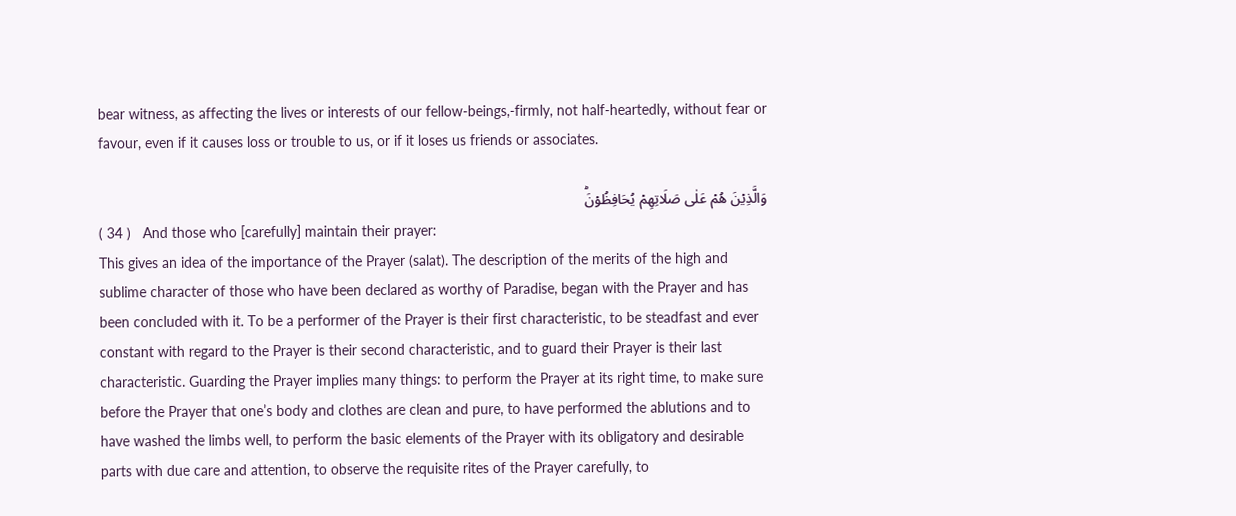bear witness, as affecting the lives or interests of our fellow-beings,-firmly, not half-heartedly, without fear or favour, even if it causes loss or trouble to us, or if it loses us friends or associates.

وَالَّذِيۡنَ هُمۡ عَلٰى صَلَاتِهِمۡ يُحَافِظُوۡنَؕ
( 34 )   And those who [carefully] maintain their prayer:
This gives an idea of the importance of the Prayer (salat). The description of the merits of the high and sublime character of those who have been declared as worthy of Paradise, began with the Prayer and has been concluded with it. To be a performer of the Prayer is their first characteristic, to be steadfast and ever constant with regard to the Prayer is their second characteristic, and to guard their Prayer is their last characteristic. Guarding the Prayer implies many things: to perform the Prayer at its right time, to make sure before the Prayer that one’s body and clothes are clean and pure, to have performed the ablutions and to have washed the limbs well, to perform the basic elements of the Prayer with its obligatory and desirable parts with due care and attention, to observe the requisite rites of the Prayer carefully, to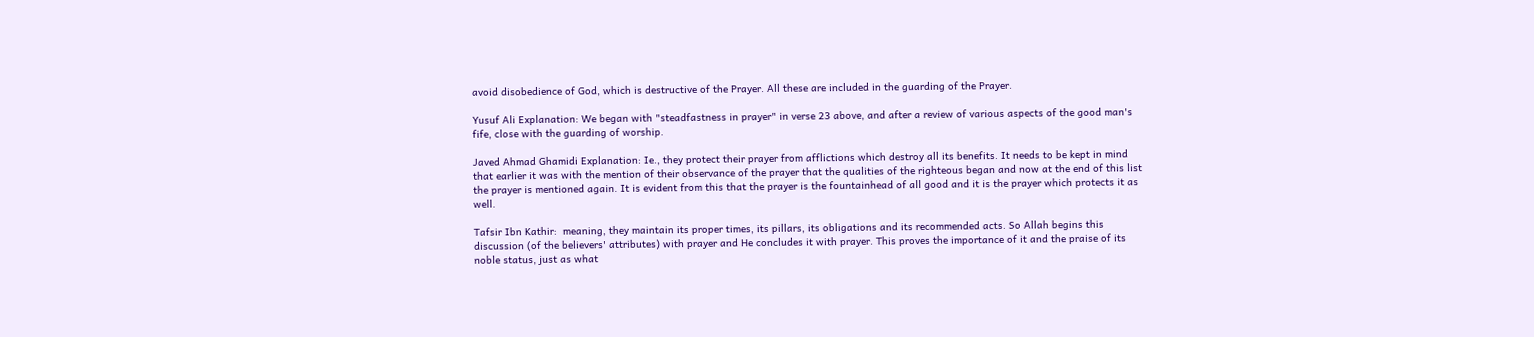avoid disobedience of God, which is destructive of the Prayer. All these are included in the guarding of the Prayer.

Yusuf Ali Explanation: We began with "steadfastness in prayer" in verse 23 above, and after a review of various aspects of the good man's fife, close with the guarding of worship.

Javed Ahmad Ghamidi Explanation: Ie., they protect their prayer from afflictions which destroy all its benefits. It needs to be kept in mind that earlier it was with the mention of their observance of the prayer that the qualities of the righteous began and now at the end of this list the prayer is mentioned again. It is evident from this that the prayer is the fountainhead of all good and it is the prayer which protects it as well.

Tafsir Ibn Kathir:  meaning, they maintain its proper times, its pillars, its obligations and its recommended acts. So Allah begins this discussion (of the believers' attributes) with prayer and He concludes it with prayer. This proves the importance of it and the praise of its noble status, just as what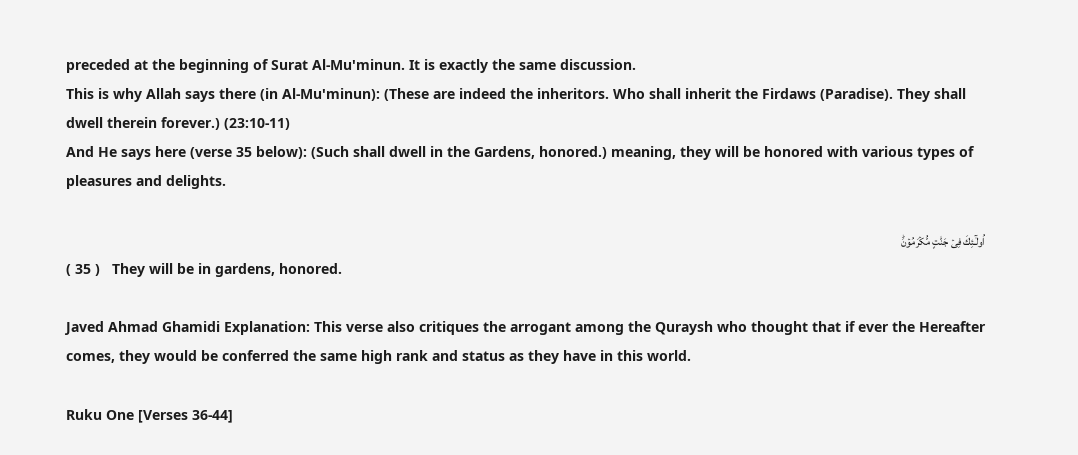preceded at the beginning of Surat Al-Mu'minun. It is exactly the same discussion.
This is why Allah says there (in Al-Mu'minun): (These are indeed the inheritors. Who shall inherit the Firdaws (Paradise). They shall dwell therein forever.) (23:10-11)
And He says here (verse 35 below): (Such shall dwell in the Gardens, honored.) meaning, they will be honored with various types of pleasures and delights.

اُولٰٓـئِكَ فِىۡ جَنّٰتٍ مُّكۡرَمُوۡنَؕ
( 35 )   They will be in gardens, honored.

Javed Ahmad Ghamidi Explanation: This verse also critiques the arrogant among the Quraysh who thought that if ever the Hereafter comes, they would be conferred the same high rank and status as they have in this world.

Ruku One [Verses 36-44]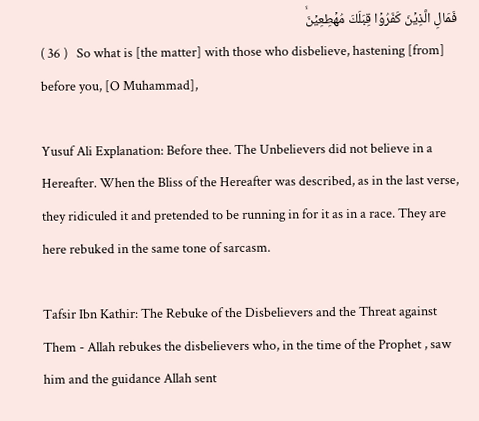فَمَالِ الَّذِيۡنَ كَفَرُوۡا قِبَلَكَ مُهۡطِعِيۡنَۙ
( 36 )   So what is [the matter] with those who disbelieve, hastening [from] before you, [O Muhammad],

Yusuf Ali Explanation: Before thee. The Unbelievers did not believe in a Hereafter. When the Bliss of the Hereafter was described, as in the last verse, they ridiculed it and pretended to be running in for it as in a race. They are here rebuked in the same tone of sarcasm.

Tafsir Ibn Kathir: The Rebuke of the Disbelievers and the Threat against Them - Allah rebukes the disbelievers who, in the time of the Prophet , saw him and the guidance Allah sent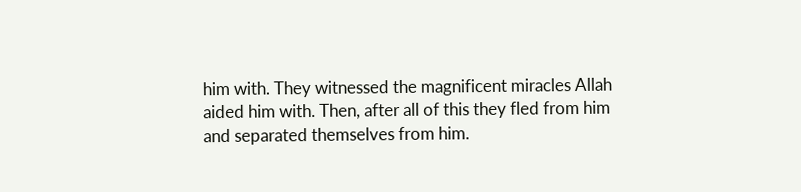him with. They witnessed the magnificent miracles Allah aided him with. Then, after all of this they fled from him and separated themselves from him.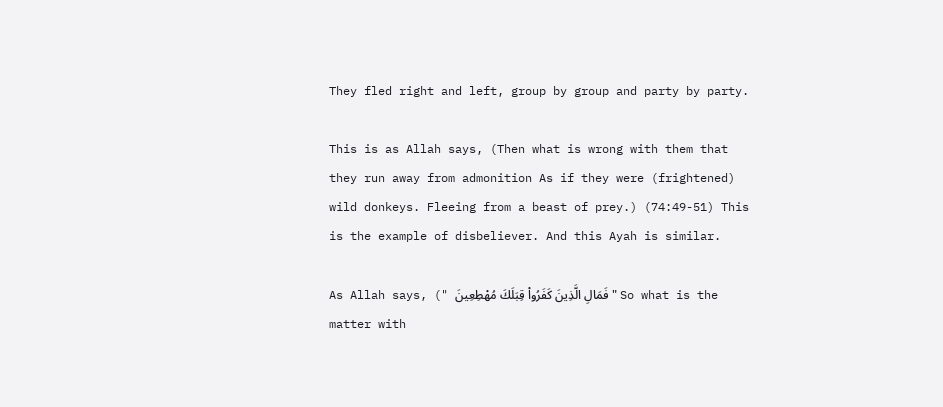They fled right and left, group by group and party by party.

This is as Allah says, (Then what is wrong with them that they run away from admonition As if they were (frightened) wild donkeys. Fleeing from a beast of prey.) (74:49-51) This is the example of disbeliever. And this Ayah is similar.

As Allah says, (" فَمَالِ الَّذِينَ كَفَرُواْ قِبَلَكَ مُهْطِعِينَ " So what is the matter with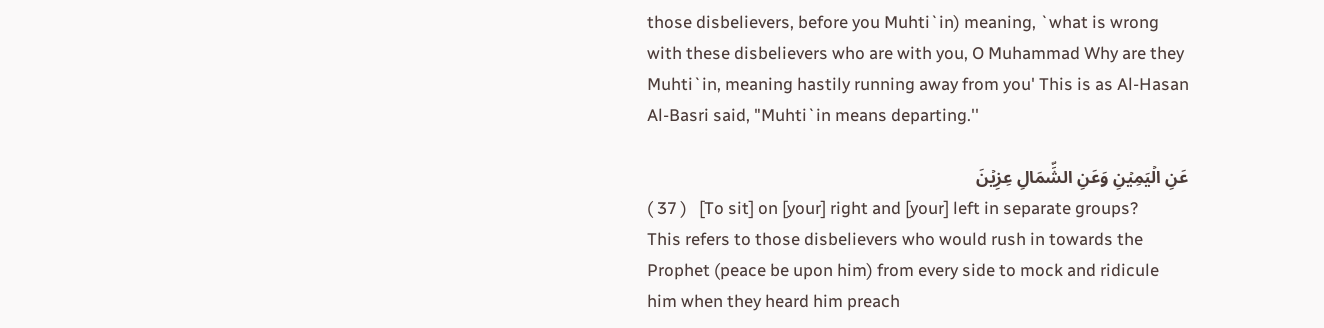those disbelievers, before you Muhti`in) meaning, `what is wrong with these disbelievers who are with you, O Muhammad Why are they Muhti`in, meaning hastily running away from you' This is as Al-Hasan Al-Basri said, "Muhti`in means departing.''

عَنِ الۡيَمِيۡنِ وَعَنِ الشِّمَالِ عِزِيۡنَ
( 37 )   [To sit] on [your] right and [your] left in separate groups?
This refers to those disbelievers who would rush in towards the Prophet (peace be upon him) from every side to mock and ridicule him when they heard him preach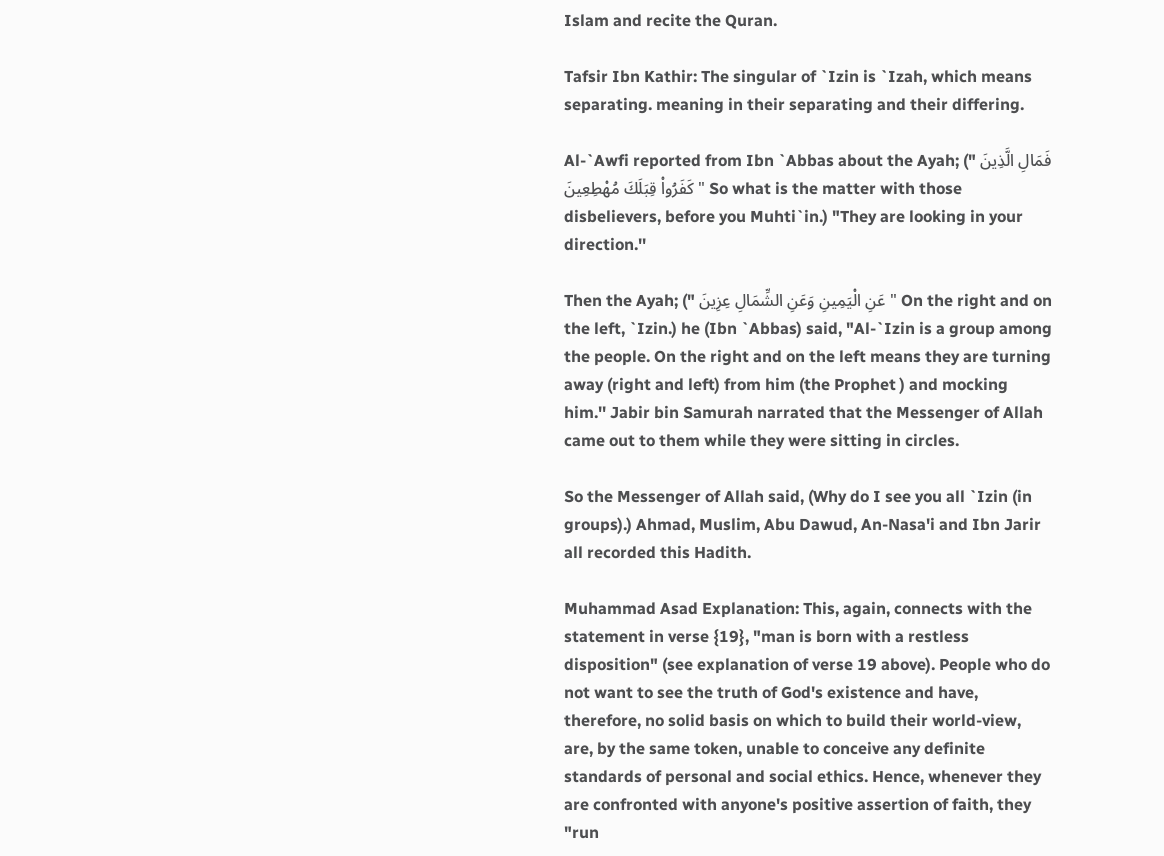Islam and recite the Quran.

Tafsir Ibn Kathir: The singular of `Izin is `Izah, which means separating. meaning in their separating and their differing.

Al-`Awfi reported from Ibn `Abbas about the Ayah; (" فَمَالِ الَّذِينَ كَفَرُواْ قِبَلَكَ مُهْطِعِينَ " So what is the matter with those disbelievers, before you Muhti`in.) "They are looking in your direction.''

Then the Ayah; (" عَنِ الْيَمِينِ وَعَنِ الشِّمَالِ عِزِينَ " On the right and on the left, `Izin.) he (Ibn `Abbas) said, "Al-`Izin is a group among the people. On the right and on the left means they are turning away (right and left) from him (the Prophet ) and mocking him.'' Jabir bin Samurah narrated that the Messenger of Allah came out to them while they were sitting in circles.

So the Messenger of Allah said, (Why do I see you all `Izin (in groups).) Ahmad, Muslim, Abu Dawud, An-Nasa'i and Ibn Jarir all recorded this Hadith.

Muhammad Asad Explanation: This, again, connects with the statement in verse {19}, "man is born with a restless disposition" (see explanation of verse 19 above). People who do not want to see the truth of God's existence and have, therefore, no solid basis on which to build their world-view, are, by the same token, unable to conceive any definite standards of personal and social ethics. Hence, whenever they are confronted with anyone's positive assertion of faith, they "run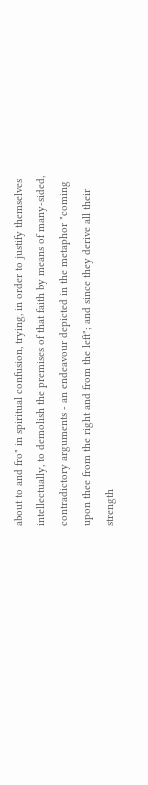about to and fro" in spiritual confusion, trying, in order to justify themselves intellectually, to demolish the premises of that faith by means of many-sided, contradictory arguments - an endeavour depicted in the metaphor "coming upon thee from the right and from the left"; and since they derive all their strength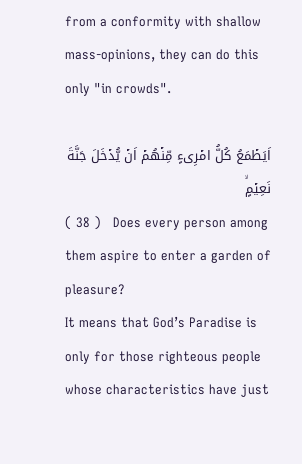from a conformity with shallow mass-opinions, they can do this only "in crowds".

اَيَطۡمَعُ كُلُّ امۡرِىءٍ مِّنۡهُمۡ اَنۡ يُّدۡخَلَ جَنَّةَ نَعِيۡمٍۙ
( 38 )   Does every person among them aspire to enter a garden of pleasure?
It means that God’s Paradise is only for those righteous people whose characteristics have just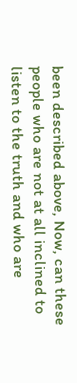been described above, Now, can these people who are not at all inclined to listen to the truth and who are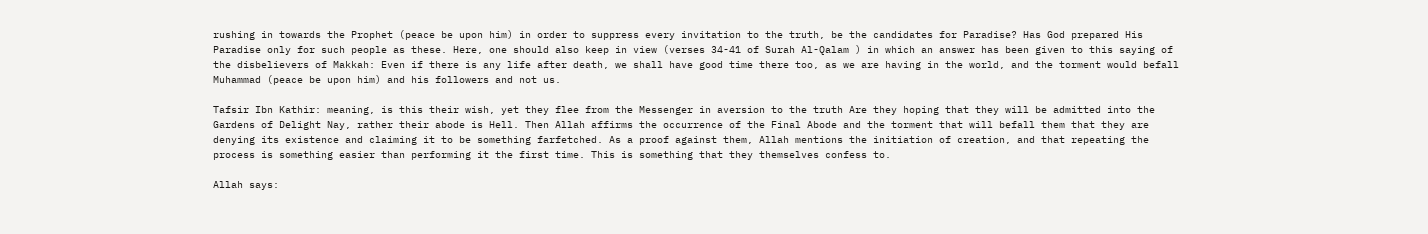rushing in towards the Prophet (peace be upon him) in order to suppress every invitation to the truth, be the candidates for Paradise? Has God prepared His Paradise only for such people as these. Here, one should also keep in view (verses 34-41 of Surah Al-Qalam ) in which an answer has been given to this saying of the disbelievers of Makkah: Even if there is any life after death, we shall have good time there too, as we are having in the world, and the torment would befall Muhammad (peace be upon him) and his followers and not us.

Tafsir Ibn Kathir: meaning, is this their wish, yet they flee from the Messenger in aversion to the truth Are they hoping that they will be admitted into the Gardens of Delight Nay, rather their abode is Hell. Then Allah affirms the occurrence of the Final Abode and the torment that will befall them that they are denying its existence and claiming it to be something farfetched. As a proof against them, Allah mentions the initiation of creation, and that repeating the process is something easier than performing it the first time. This is something that they themselves confess to.

Allah says: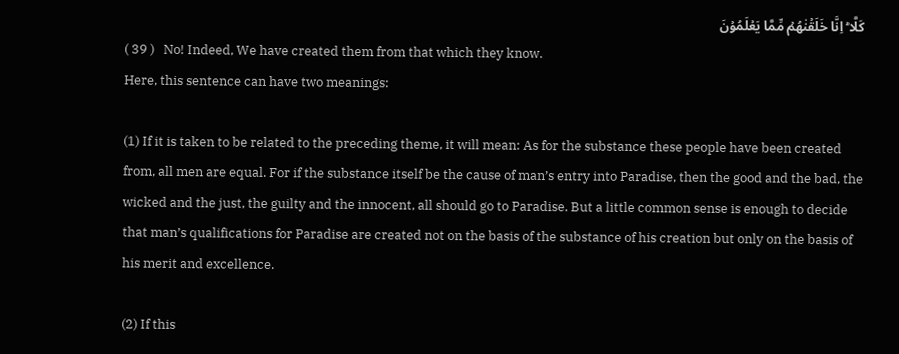كَلَّا ؕ اِنَّا خَلَقۡنٰهُمۡ مِّمَّا يَعۡلَمُوۡنَ
( 39 )   No! Indeed, We have created them from that which they know.
Here, this sentence can have two meanings:

(1) If it is taken to be related to the preceding theme, it will mean: As for the substance these people have been created from, all men are equal. For if the substance itself be the cause of man’s entry into Paradise, then the good and the bad, the wicked and the just, the guilty and the innocent, all should go to Paradise. But a little common sense is enough to decide that man’s qualifications for Paradise are created not on the basis of the substance of his creation but only on the basis of his merit and excellence.

(2) If this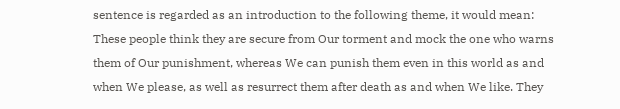sentence is regarded as an introduction to the following theme, it would mean: These people think they are secure from Our torment and mock the one who warns them of Our punishment, whereas We can punish them even in this world as and when We please, as well as resurrect them after death as and when We like. They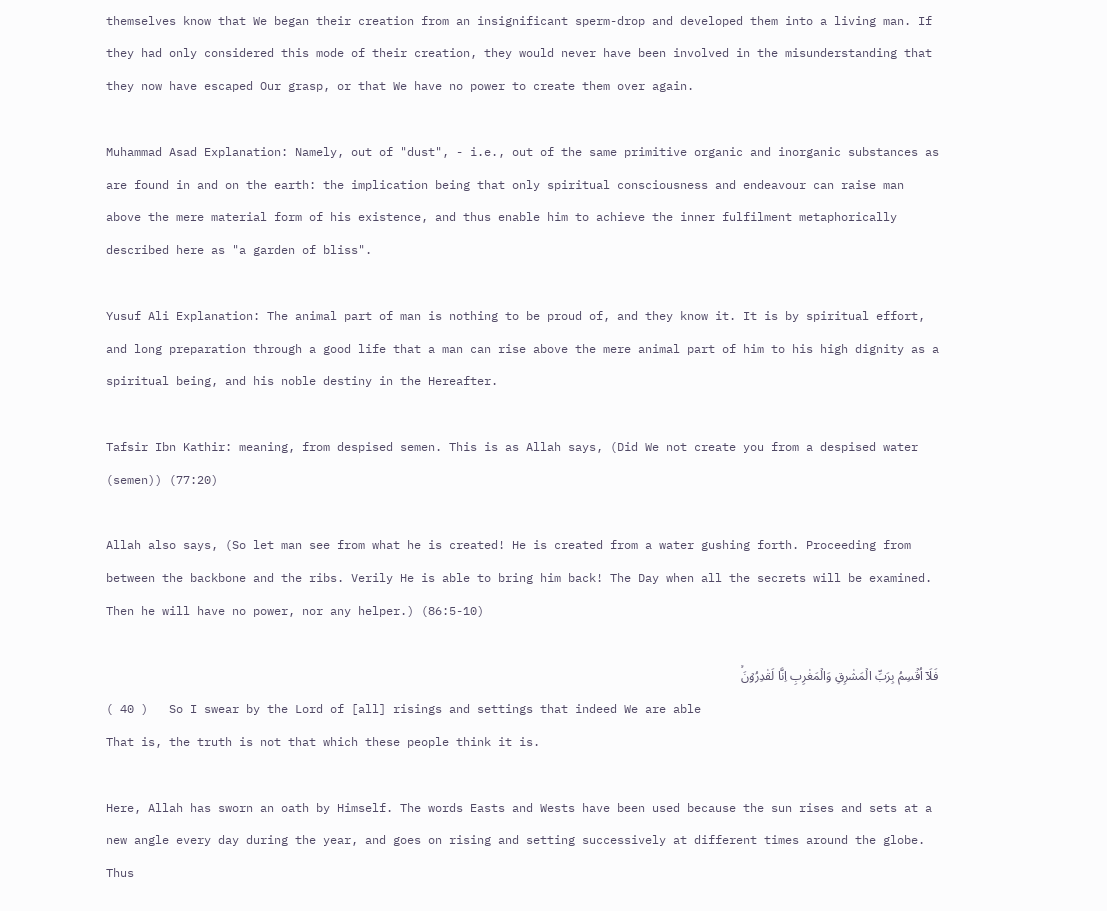themselves know that We began their creation from an insignificant sperm-drop and developed them into a living man. If they had only considered this mode of their creation, they would never have been involved in the misunderstanding that they now have escaped Our grasp, or that We have no power to create them over again.

Muhammad Asad Explanation: Namely, out of "dust", - i.e., out of the same primitive organic and inorganic substances as are found in and on the earth: the implication being that only spiritual consciousness and endeavour can raise man above the mere material form of his existence, and thus enable him to achieve the inner fulfilment metaphorically described here as "a garden of bliss".

Yusuf Ali Explanation: The animal part of man is nothing to be proud of, and they know it. It is by spiritual effort, and long preparation through a good life that a man can rise above the mere animal part of him to his high dignity as a spiritual being, and his noble destiny in the Hereafter.

Tafsir Ibn Kathir: meaning, from despised semen. This is as Allah says, (Did We not create you from a despised water (semen)) (77:20)

Allah also says, (So let man see from what he is created! He is created from a water gushing forth. Proceeding from between the backbone and the ribs. Verily He is able to bring him back! The Day when all the secrets will be examined. Then he will have no power, nor any helper.) (86:5-10)

فَلَاۤ اُقۡسِمُ بِرَبِّ الۡمَشٰرِقِ وَالۡمَغٰرِبِ اِنَّا لَقٰدِرُوۡنَۙ
( 40 )   So I swear by the Lord of [all] risings and settings that indeed We are able
That is, the truth is not that which these people think it is.

Here, Allah has sworn an oath by Himself. The words Easts and Wests have been used because the sun rises and sets at a new angle every day during the year, and goes on rising and setting successively at different times around the globe. Thus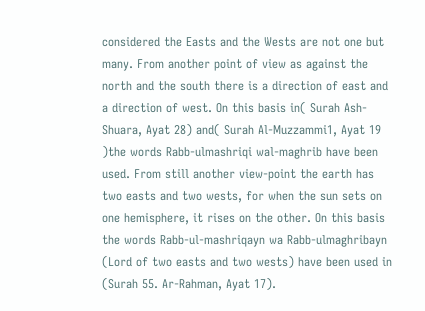considered the Easts and the Wests are not one but many. From another point of view as against the north and the south there is a direction of east and a direction of west. On this basis in( Surah Ash-Shuara, Ayat 28) and( Surah Al-Muzzammi1, Ayat 19 )the words Rabb-ulmashriqi wal-maghrib have been used. From still another view-point the earth has two easts and two wests, for when the sun sets on one hemisphere, it rises on the other. On this basis the words Rabb-ul-mashriqayn wa Rabb-ulmaghribayn (Lord of two easts and two wests) have been used in (Surah 55. Ar-Rahman, Ayat 17).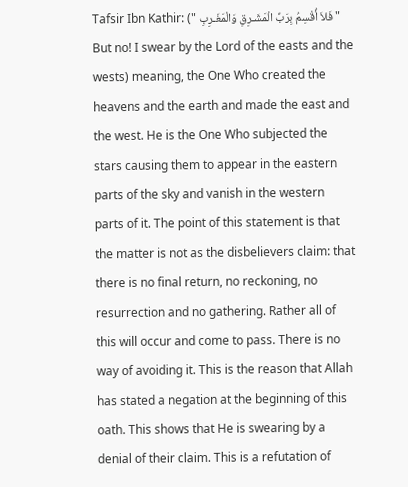Tafsir Ibn Kathir: (" فَلاَ أُقْسِمُ بِرَبِّ الْمَشَـرِقِ وَالْمَغَـرِبِ " But no! I swear by the Lord of the easts and the wests) meaning, the One Who created the heavens and the earth and made the east and the west. He is the One Who subjected the stars causing them to appear in the eastern parts of the sky and vanish in the western parts of it. The point of this statement is that the matter is not as the disbelievers claim: that there is no final return, no reckoning, no resurrection and no gathering. Rather all of this will occur and come to pass. There is no way of avoiding it. This is the reason that Allah has stated a negation at the beginning of this oath. This shows that He is swearing by a denial of their claim. This is a refutation of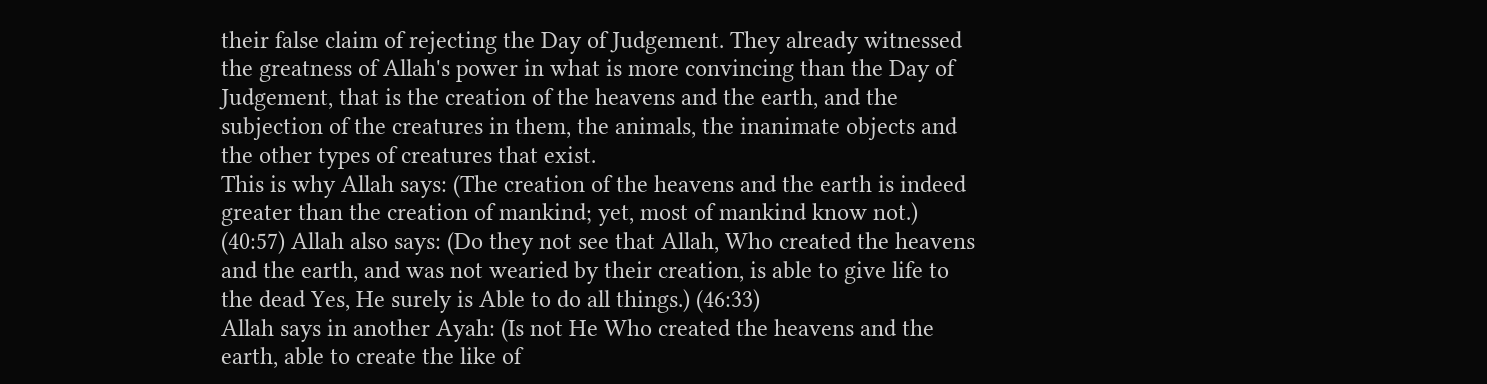their false claim of rejecting the Day of Judgement. They already witnessed the greatness of Allah's power in what is more convincing than the Day of Judgement, that is the creation of the heavens and the earth, and the subjection of the creatures in them, the animals, the inanimate objects and the other types of creatures that exist.
This is why Allah says: (The creation of the heavens and the earth is indeed greater than the creation of mankind; yet, most of mankind know not.) (40:57) Allah also says: (Do they not see that Allah, Who created the heavens and the earth, and was not wearied by their creation, is able to give life to the dead Yes, He surely is Able to do all things.) (46:33)
Allah says in another Ayah: (Is not He Who created the heavens and the earth, able to create the like of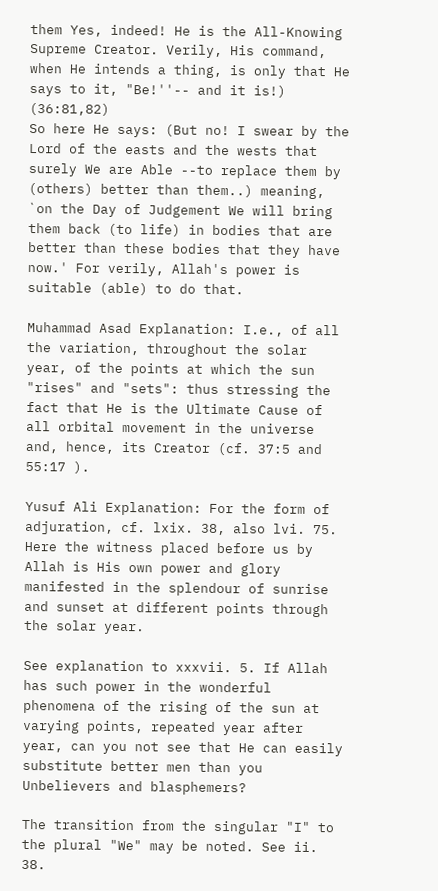them Yes, indeed! He is the All-Knowing Supreme Creator. Verily, His command, when He intends a thing, is only that He says to it, "Be!''-- and it is!) (36:81,82)
So here He says: (But no! I swear by the Lord of the easts and the wests that surely We are Able --to replace them by (others) better than them..) meaning, `on the Day of Judgement We will bring them back (to life) in bodies that are better than these bodies that they have now.' For verily, Allah's power is suitable (able) to do that.

Muhammad Asad Explanation: I.e., of all the variation, throughout the solar year, of the points at which the sun "rises" and "sets": thus stressing the fact that He is the Ultimate Cause of all orbital movement in the universe and, hence, its Creator (cf. 37:5 and 55:17 ).

Yusuf Ali Explanation: For the form of adjuration, cf. lxix. 38, also lvi. 75. Here the witness placed before us by Allah is His own power and glory manifested in the splendour of sunrise and sunset at different points through the solar year.

See explanation to xxxvii. 5. If Allah has such power in the wonderful phenomena of the rising of the sun at varying points, repeated year after year, can you not see that He can easily substitute better men than you Unbelievers and blasphemers?

The transition from the singular "I" to the plural "We" may be noted. See ii. 38.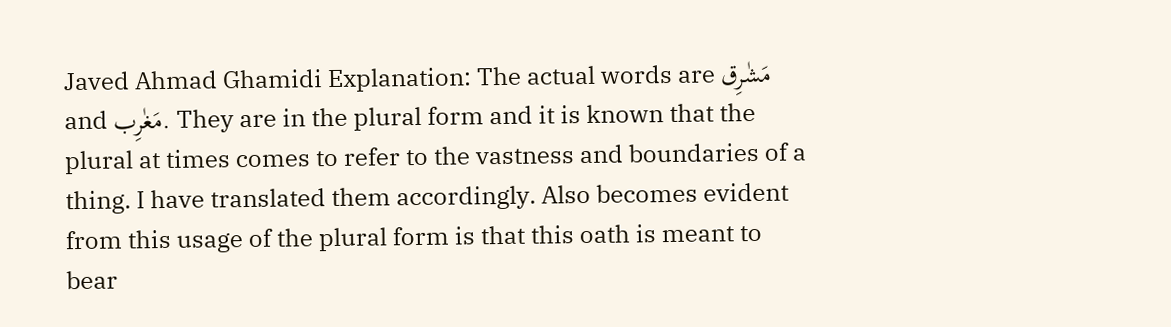Javed Ahmad Ghamidi Explanation: The actual words are مَشٰرِق and مَغٰرِب. They are in the plural form and it is known that the plural at times comes to refer to the vastness and boundaries of a thing. I have translated them accordingly. Also becomes evident from this usage of the plural form is that this oath is meant to bear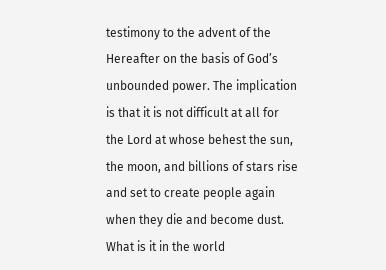testimony to the advent of the Hereafter on the basis of God’s unbounded power. The implication is that it is not difficult at all for the Lord at whose behest the sun, the moon, and billions of stars rise and set to create people again when they die and become dust. What is it in the world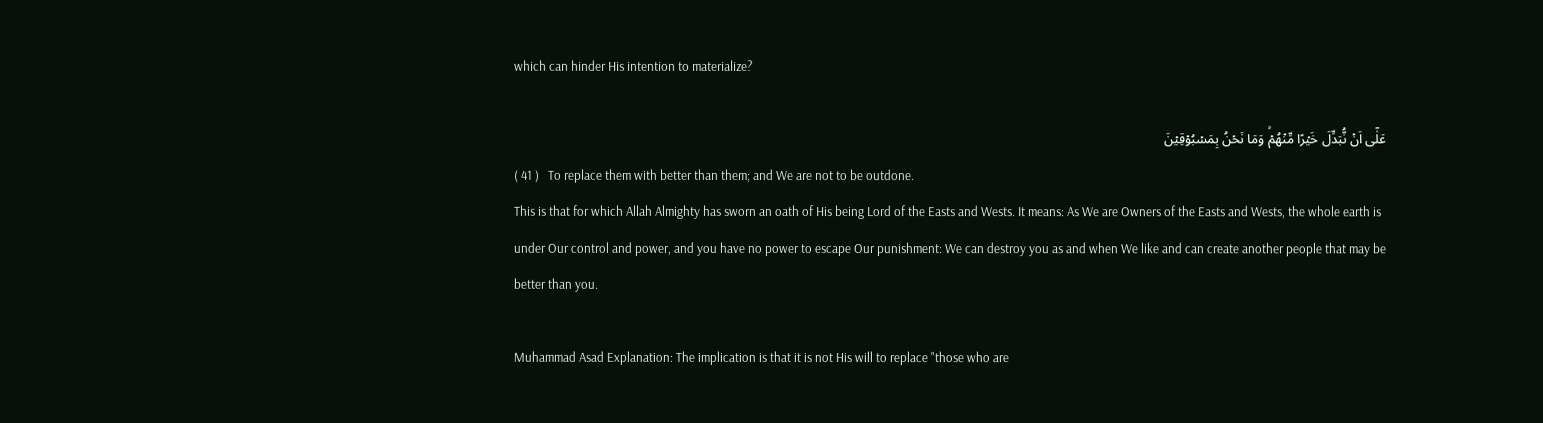which can hinder His intention to materialize?

عَلٰٓى اَنۡ نُّبَدِّلَ خَيۡرًا مِّنۡهُمۡۙ وَمَا نَحۡنُ بِمَسۡبُوۡقِيۡنَ
( 41 )   To replace them with better than them; and We are not to be outdone.
This is that for which Allah Almighty has sworn an oath of His being Lord of the Easts and Wests. It means: As We are Owners of the Easts and Wests, the whole earth is under Our control and power, and you have no power to escape Our punishment: We can destroy you as and when We like and can create another people that may be better than you.

Muhammad Asad Explanation: The implication is that it is not His will to replace "those who are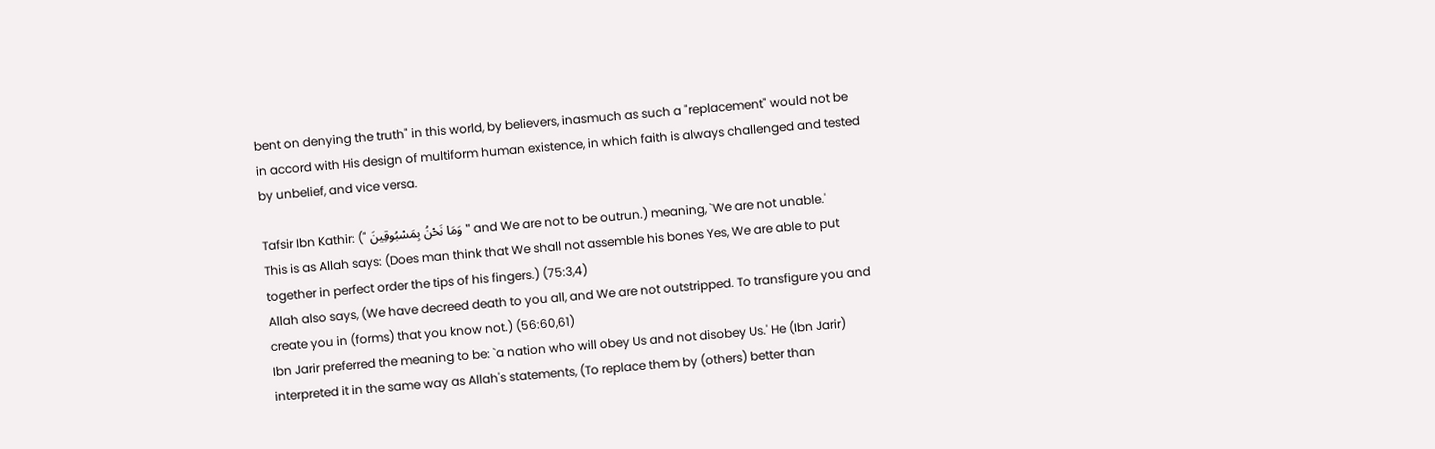bent on denying the truth" in this world, by believers, inasmuch as such a "replacement" would not be in accord with His design of multiform human existence, in which faith is always challenged and tested by unbelief, and vice versa.

Tafsir Ibn Kathir: (" وَمَا نَحْنُ بِمَسْبُوقِينَ " and We are not to be outrun.) meaning, `We are not unable.'
This is as Allah says: (Does man think that We shall not assemble his bones Yes, We are able to put together in perfect order the tips of his fingers.) (75:3,4)
Allah also says, (We have decreed death to you all, and We are not outstripped. To transfigure you and create you in (forms) that you know not.) (56:60,61)
Ibn Jarir preferred the meaning to be: `a nation who will obey Us and not disobey Us.' He (Ibn Jarir) interpreted it in the same way as Allah's statements, (To replace them by (others) better than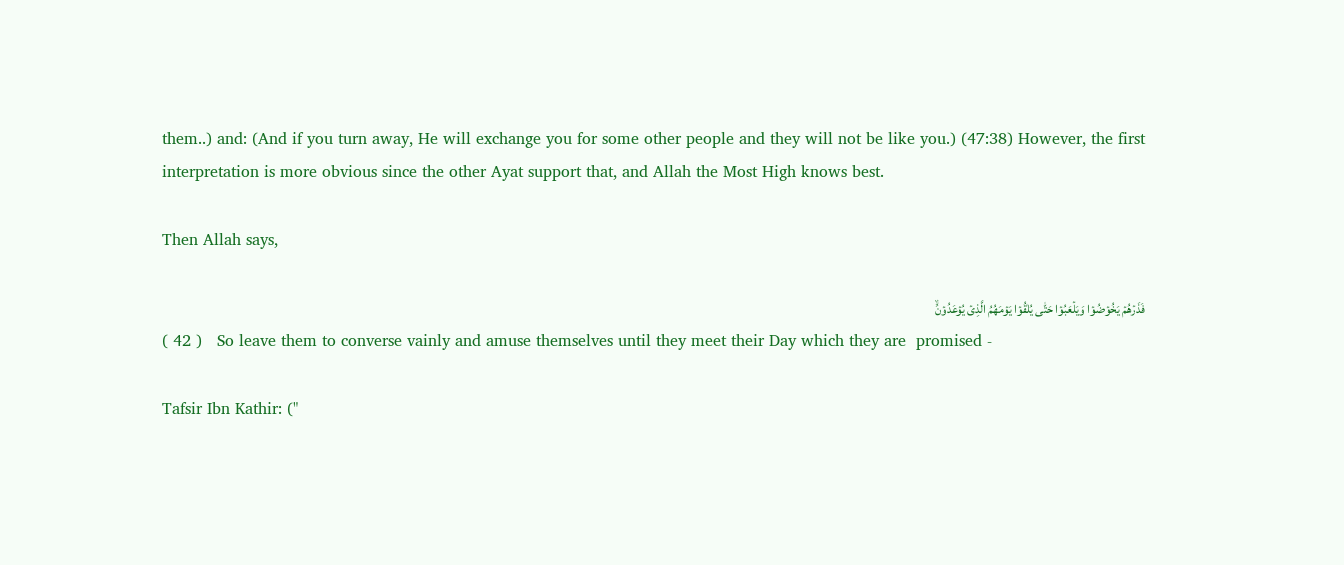them..) and: (And if you turn away, He will exchange you for some other people and they will not be like you.) (47:38) However, the first interpretation is more obvious since the other Ayat support that, and Allah the Most High knows best.

Then Allah says,

فَذَرۡهُمۡ يَخُوۡضُوۡا وَيَلۡعَبُوۡا حَتّٰى يُلٰقُوۡا يَوۡمَهُمُ الَّذِىۡ يُوۡعَدُوۡنَۙ
( 42 )   So leave them to converse vainly and amuse themselves until they meet their Day which they are  promised -

Tafsir Ibn Kathir: ("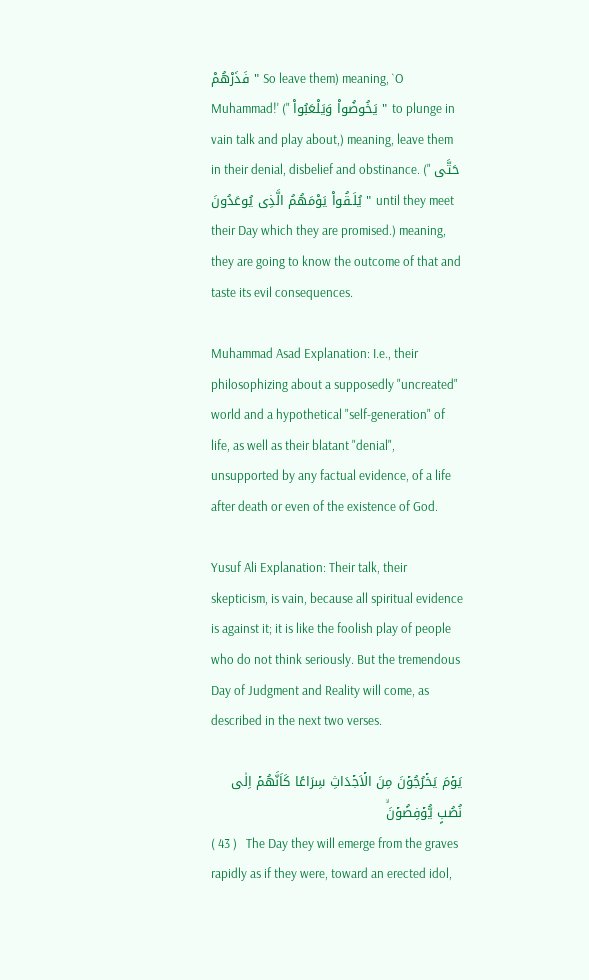فَذَرْهُمْ " So leave them) meaning, `O Muhammad!' (" يَخُوضُواْ وَيَلْعَبُواْ " to plunge in vain talk and play about,) meaning, leave them in their denial, disbelief and obstinance. (" حَتَّى يُلَـقُواْ يَوْمَهُمُ الَّذِى يُوعَدُونَ " until they meet their Day which they are promised.) meaning, they are going to know the outcome of that and taste its evil consequences.

Muhammad Asad Explanation: I.e., their philosophizing about a supposedly "uncreated" world and a hypothetical "self-generation" of life, as well as their blatant "denial", unsupported by any factual evidence, of a life after death or even of the existence of God.

Yusuf Ali Explanation: Their talk, their skepticism, is vain, because all spiritual evidence is against it; it is like the foolish play of people who do not think seriously. But the tremendous Day of Judgment and Reality will come, as described in the next two verses.

يَوۡمَ يَخۡرُجُوۡنَ مِنَ الۡاَجۡدَاثِ سِرَاعًا كَاَنَّهُمۡ اِلٰى نُصُبٍ يُّوۡفِضُوۡنَۙ
( 43 )   The Day they will emerge from the graves rapidly as if they were, toward an erected idol,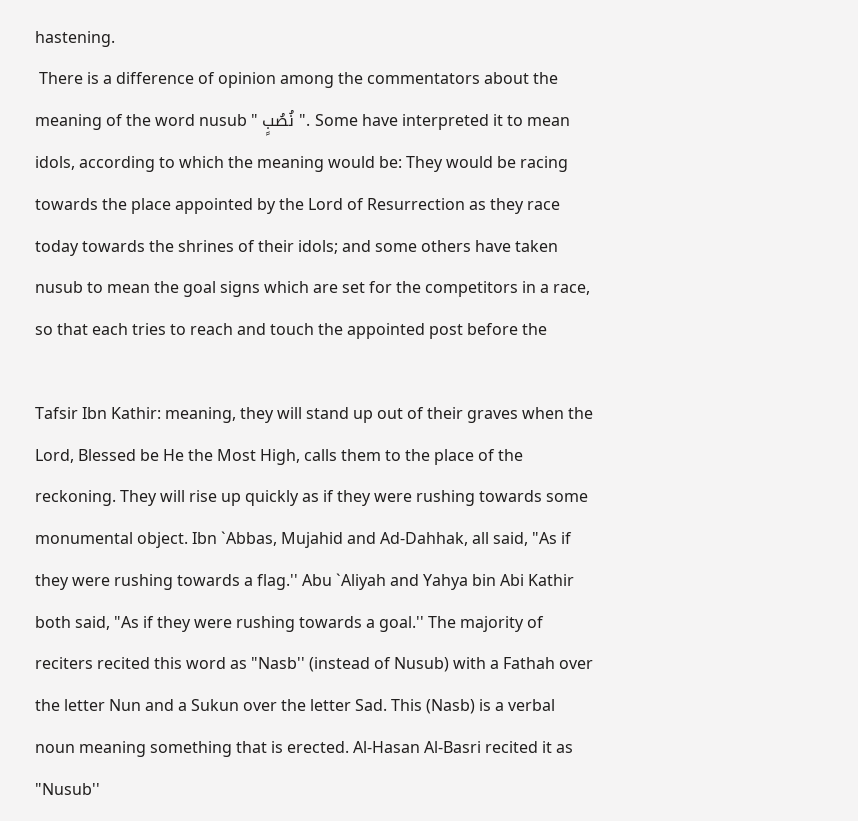hastening.
 There is a difference of opinion among the commentators about the meaning of the word nusub " نُصُبٍ ". Some have interpreted it to mean idols, according to which the meaning would be: They would be racing towards the place appointed by the Lord of Resurrection as they race today towards the shrines of their idols; and some others have taken nusub to mean the goal signs which are set for the competitors in a race, so that each tries to reach and touch the appointed post before the

Tafsir Ibn Kathir: meaning, they will stand up out of their graves when the Lord, Blessed be He the Most High, calls them to the place of the reckoning. They will rise up quickly as if they were rushing towards some monumental object. Ibn `Abbas, Mujahid and Ad-Dahhak, all said, "As if they were rushing towards a flag.'' Abu `Aliyah and Yahya bin Abi Kathir both said, "As if they were rushing towards a goal.'' The majority of reciters recited this word as "Nasb'' (instead of Nusub) with a Fathah over the letter Nun and a Sukun over the letter Sad. This (Nasb) is a verbal noun meaning something that is erected. Al-Hasan Al-Basri recited it as "Nusub''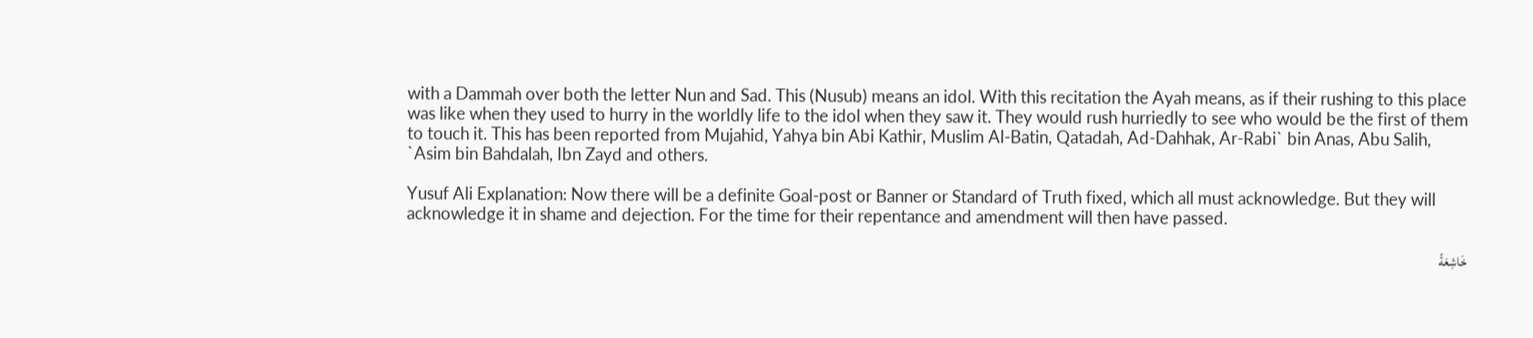with a Dammah over both the letter Nun and Sad. This (Nusub) means an idol. With this recitation the Ayah means, as if their rushing to this place was like when they used to hurry in the worldly life to the idol when they saw it. They would rush hurriedly to see who would be the first of them to touch it. This has been reported from Mujahid, Yahya bin Abi Kathir, Muslim Al-Batin, Qatadah, Ad-Dahhak, Ar-Rabi` bin Anas, Abu Salih, `Asim bin Bahdalah, Ibn Zayd and others.

Yusuf Ali Explanation: Now there will be a definite Goal-post or Banner or Standard of Truth fixed, which all must acknowledge. But they will acknowledge it in shame and dejection. For the time for their repentance and amendment will then have passed.

خَاشِعَةً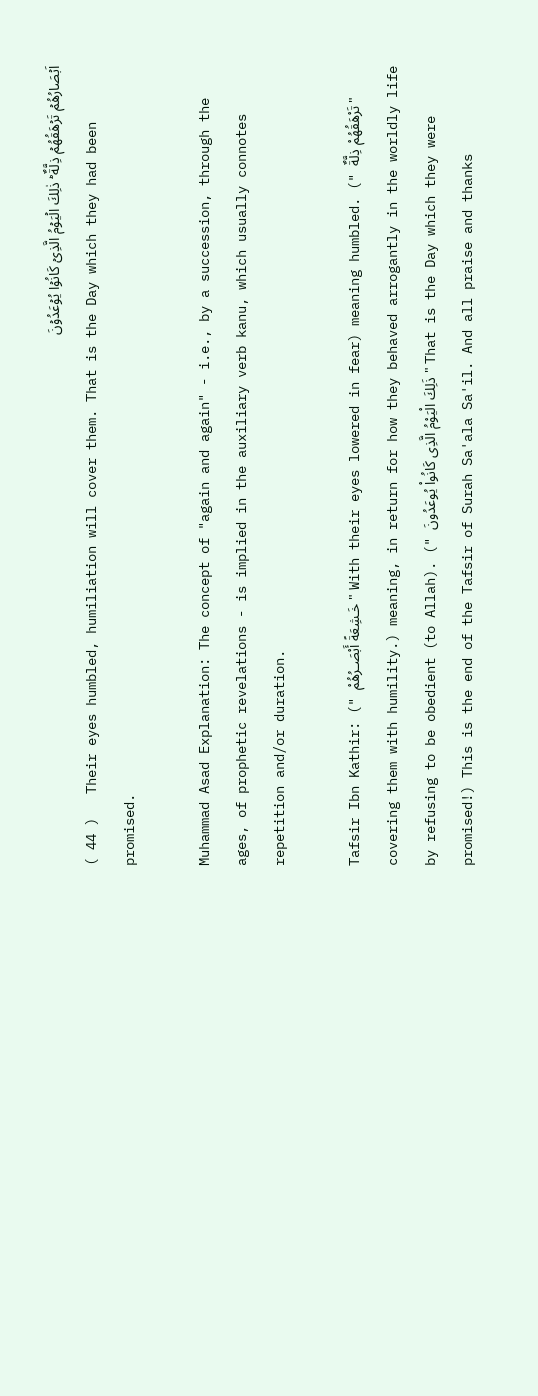اَبۡصَارُهُمۡ تَرۡهَقُهُمۡ ذِلَّةٌ ؕ ذٰلِكَ الۡيَوۡمُ الَّذِىۡ كَانُوۡا يُوۡعَدُوۡنَ
( 44 )   Their eyes humbled, humiliation will cover them. That is the Day which they had been promised.

Muhammad Asad Explanation: The concept of "again and again" - i.e., by a succession, through the ages, of prophetic revelations - is implied in the auxiliary verb kanu, which usually connotes repetition and/or duration.

Tafsir Ibn Kathir: (" خَـشِعَةً أَبْصَـرُهُمْ " With their eyes lowered in fear) meaning humbled. (" تَرْهَقُهُمْ ذِلَّةٌ " covering them with humility.) meaning, in return for how they behaved arrogantly in the worldly life by refusing to be obedient (to Allah). (" ذَلِكَ الْيَوْمُ الَّذِى كَانُواْ يُوعَدُونَ " That is the Day which they were promised!) This is the end of the Tafsir of Surah Sa'ala Sa'il. And all praise and thanks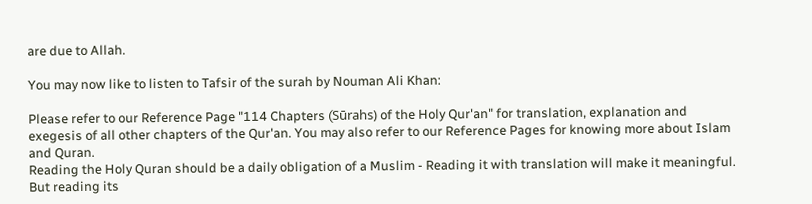are due to Allah.

You may now like to listen to Tafsir of the surah by Nouman Ali Khan:

Please refer to our Reference Page "114 Chapters (Sūrahs) of the Holy Qur'an" for translation, explanation and exegesis of all other chapters of the Qur'an. You may also refer to our Reference Pages for knowing more about Islam and Quran.
Reading the Holy Quran should be a daily obligation of a Muslim - Reading it with translation will make it meaningful. But reading its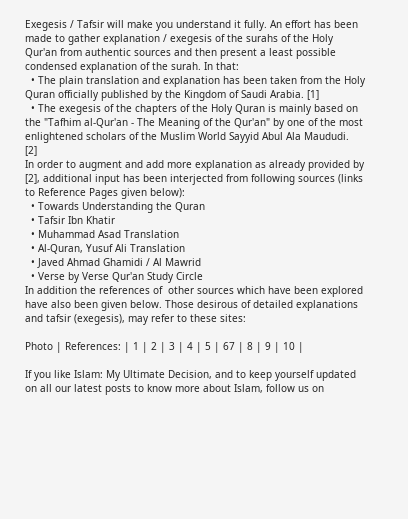Exegesis / Tafsir will make you understand it fully. An effort has been made to gather explanation / exegesis of the surahs of the Holy Qur'an from authentic sources and then present a least possible condensed explanation of the surah. In that:
  • The plain translation and explanation has been taken from the Holy Quran officially published by the Kingdom of Saudi Arabia. [1]
  • The exegesis of the chapters of the Holy Quran is mainly based on the "Tafhim al-Qur'an - The Meaning of the Qur'an" by one of the most enlightened scholars of the Muslim World Sayyid Abul Ala Maududi.  [2]
In order to augment and add more explanation as already provided by [2], additional input has been interjected from following sources (links to Reference Pages given below):
  • Towards Understanding the Quran
  • Tafsir Ibn Khatir
  • Muhammad Asad Translation
  • Al-Quran, Yusuf Ali Translation
  • Javed Ahmad Ghamidi / Al Mawrid
  • Verse by Verse Qur'an Study Circle
In addition the references of  other sources which have been explored have also been given below. Those desirous of detailed explanations and tafsir (exegesis), may refer to these sites:

Photo | References: | 1 | 2 | 3 | 4 | 5 | 67 | 8 | 9 | 10 |

If you like Islam: My Ultimate Decision, and to keep yourself updated on all our latest posts to know more about Islam, follow us on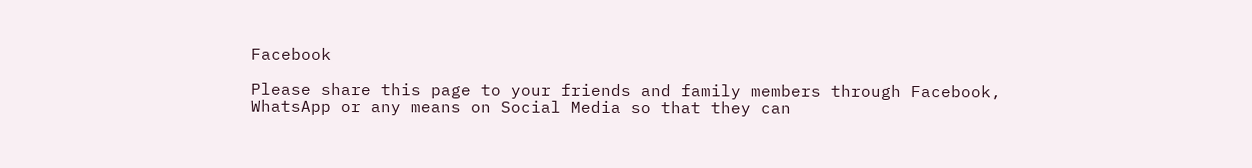Facebook

Please share this page to your friends and family members through Facebook, WhatsApp or any means on Social Media so that they can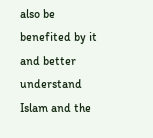also be benefited by it and better understand Islam and the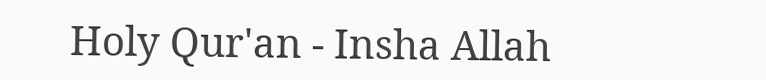Holy Qur'an - Insha Allah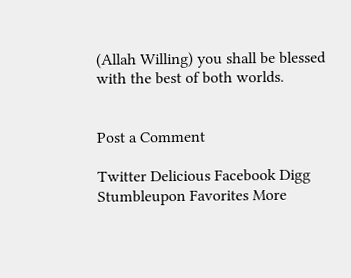(Allah Willing) you shall be blessed with the best of both worlds.


Post a Comment

Twitter Delicious Facebook Digg Stumbleupon Favorites More